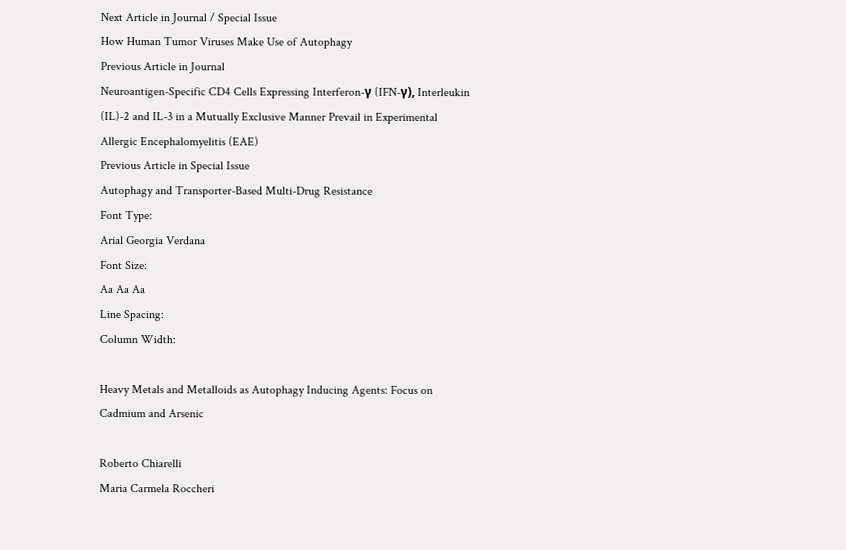Next Article in Journal / Special Issue
How Human Tumor Viruses Make Use of Autophagy
Previous Article in Journal
Neuroantigen-Specific CD4 Cells Expressing Interferon-γ (IFN-γ), Interleukin (IL)-2 and IL-3 in a Mutually Exclusive Manner Prevail in Experimental Allergic Encephalomyelitis (EAE)
Previous Article in Special Issue
Autophagy and Transporter-Based Multi-Drug Resistance
Font Type:
Arial Georgia Verdana
Font Size:
Aa Aa Aa
Line Spacing:
Column Width:

Heavy Metals and Metalloids as Autophagy Inducing Agents: Focus on Cadmium and Arsenic

Roberto Chiarelli
Maria Carmela Roccheri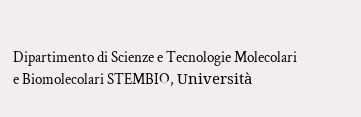Dipartimento di Scienze e Tecnologie Molecolari e Biomolecolari STEMBIO, Università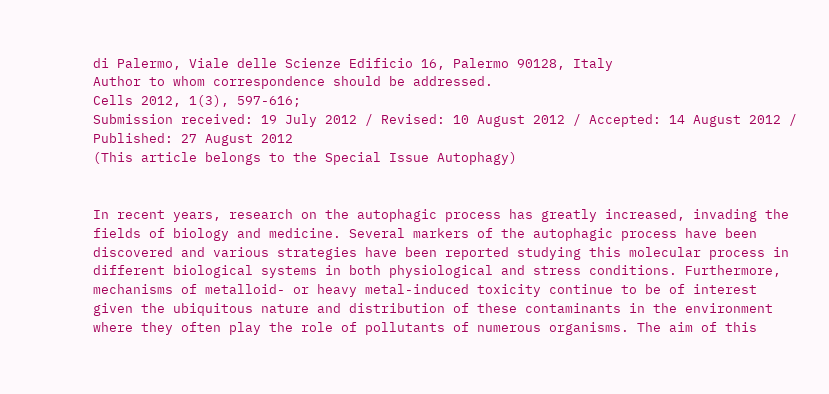di Palermo, Viale delle Scienze Edificio 16, Palermo 90128, Italy
Author to whom correspondence should be addressed.
Cells 2012, 1(3), 597-616;
Submission received: 19 July 2012 / Revised: 10 August 2012 / Accepted: 14 August 2012 / Published: 27 August 2012
(This article belongs to the Special Issue Autophagy)


In recent years, research on the autophagic process has greatly increased, invading the fields of biology and medicine. Several markers of the autophagic process have been discovered and various strategies have been reported studying this molecular process in different biological systems in both physiological and stress conditions. Furthermore, mechanisms of metalloid- or heavy metal-induced toxicity continue to be of interest given the ubiquitous nature and distribution of these contaminants in the environment where they often play the role of pollutants of numerous organisms. The aim of this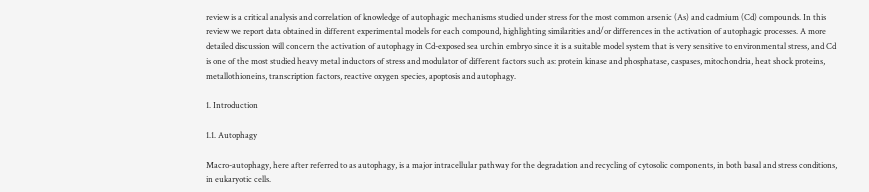review is a critical analysis and correlation of knowledge of autophagic mechanisms studied under stress for the most common arsenic (As) and cadmium (Cd) compounds. In this review we report data obtained in different experimental models for each compound, highlighting similarities and/or differences in the activation of autophagic processes. A more detailed discussion will concern the activation of autophagy in Cd-exposed sea urchin embryo since it is a suitable model system that is very sensitive to environmental stress, and Cd is one of the most studied heavy metal inductors of stress and modulator of different factors such as: protein kinase and phosphatase, caspases, mitochondria, heat shock proteins, metallothioneins, transcription factors, reactive oxygen species, apoptosis and autophagy.

1. Introduction

1.1. Autophagy

Macro-autophagy, here after referred to as autophagy, is a major intracellular pathway for the degradation and recycling of cytosolic components, in both basal and stress conditions, in eukaryotic cells.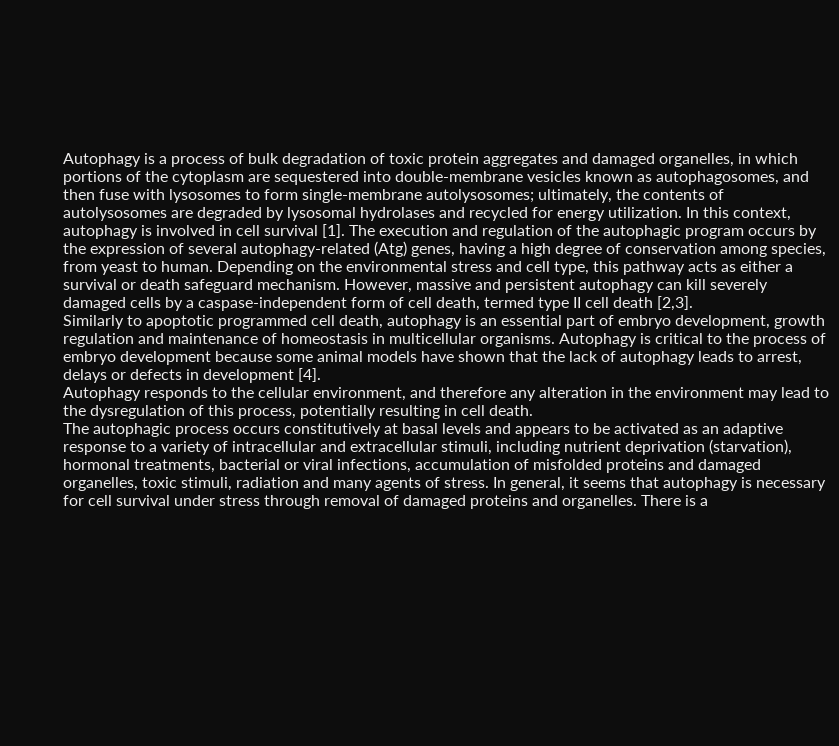Autophagy is a process of bulk degradation of toxic protein aggregates and damaged organelles, in which portions of the cytoplasm are sequestered into double-membrane vesicles known as autophagosomes, and then fuse with lysosomes to form single-membrane autolysosomes; ultimately, the contents of autolysosomes are degraded by lysosomal hydrolases and recycled for energy utilization. In this context, autophagy is involved in cell survival [1]. The execution and regulation of the autophagic program occurs by the expression of several autophagy-related (Atg) genes, having a high degree of conservation among species, from yeast to human. Depending on the environmental stress and cell type, this pathway acts as either a survival or death safeguard mechanism. However, massive and persistent autophagy can kill severely damaged cells by a caspase-independent form of cell death, termed type II cell death [2,3].
Similarly to apoptotic programmed cell death, autophagy is an essential part of embryo development, growth regulation and maintenance of homeostasis in multicellular organisms. Autophagy is critical to the process of embryo development because some animal models have shown that the lack of autophagy leads to arrest, delays or defects in development [4].
Autophagy responds to the cellular environment, and therefore any alteration in the environment may lead to the dysregulation of this process, potentially resulting in cell death.
The autophagic process occurs constitutively at basal levels and appears to be activated as an adaptive response to a variety of intracellular and extracellular stimuli, including nutrient deprivation (starvation), hormonal treatments, bacterial or viral infections, accumulation of misfolded proteins and damaged organelles, toxic stimuli, radiation and many agents of stress. In general, it seems that autophagy is necessary for cell survival under stress through removal of damaged proteins and organelles. There is a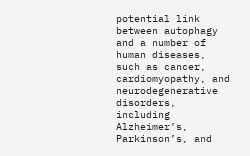potential link between autophagy and a number of human diseases, such as cancer, cardiomyopathy, and neurodegenerative disorders, including Alzheimer’s, Parkinson’s, and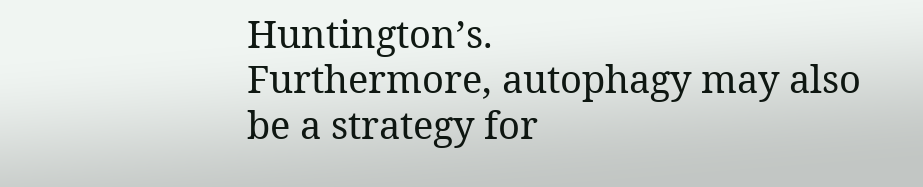Huntington’s.
Furthermore, autophagy may also be a strategy for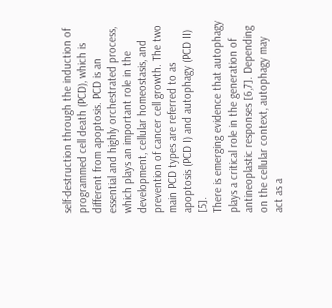self-destruction through the induction of programmed cell death (PCD), which is different from apoptosis. PCD is an essential and highly orchestrated process, which plays an important role in the development, cellular homeostasis, and prevention of cancer cell growth. The two main PCD types are referred to as apoptosis (PCD I) and autophagy (PCD II) [5].
There is emerging evidence that autophagy plays a critical role in the generation of antineoplastic responses [6,7]. Depending on the cellular context, autophagy may act as a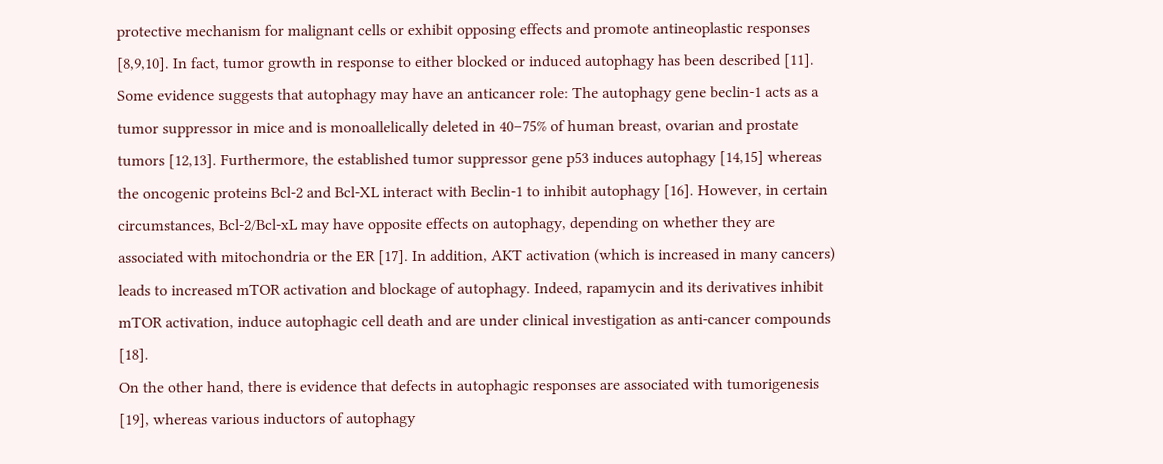protective mechanism for malignant cells or exhibit opposing effects and promote antineoplastic responses [8,9,10]. In fact, tumor growth in response to either blocked or induced autophagy has been described [11]. Some evidence suggests that autophagy may have an anticancer role: The autophagy gene beclin-1 acts as a tumor suppressor in mice and is monoallelically deleted in 40–75% of human breast, ovarian and prostate tumors [12,13]. Furthermore, the established tumor suppressor gene p53 induces autophagy [14,15] whereas the oncogenic proteins Bcl-2 and Bcl-XL interact with Beclin-1 to inhibit autophagy [16]. However, in certain circumstances, Bcl-2/Bcl-xL may have opposite effects on autophagy, depending on whether they are associated with mitochondria or the ER [17]. In addition, AKT activation (which is increased in many cancers) leads to increased mTOR activation and blockage of autophagy. Indeed, rapamycin and its derivatives inhibit mTOR activation, induce autophagic cell death and are under clinical investigation as anti-cancer compounds [18].
On the other hand, there is evidence that defects in autophagic responses are associated with tumorigenesis [19], whereas various inductors of autophagy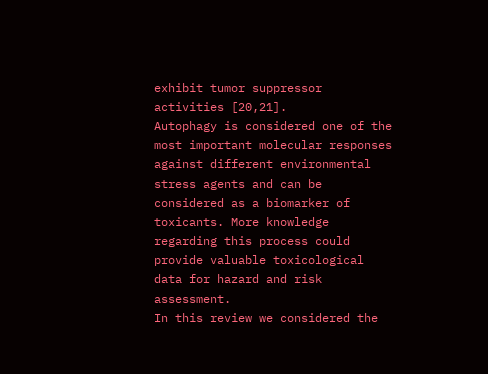exhibit tumor suppressor activities [20,21].
Autophagy is considered one of the most important molecular responses against different environmental stress agents and can be considered as a biomarker of toxicants. More knowledge regarding this process could provide valuable toxicological data for hazard and risk assessment.
In this review we considered the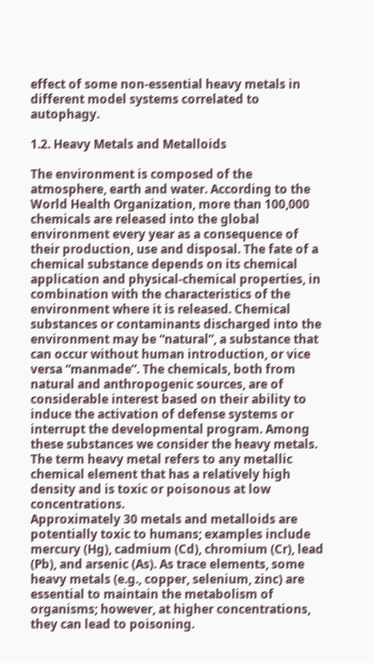effect of some non-essential heavy metals in different model systems correlated to autophagy.

1.2. Heavy Metals and Metalloids

The environment is composed of the atmosphere, earth and water. According to the World Health Organization, more than 100,000 chemicals are released into the global environment every year as a consequence of their production, use and disposal. The fate of a chemical substance depends on its chemical application and physical-chemical properties, in combination with the characteristics of the environment where it is released. Chemical substances or contaminants discharged into the environment may be “natural”, a substance that can occur without human introduction, or vice versa “manmade”. The chemicals, both from natural and anthropogenic sources, are of considerable interest based on their ability to induce the activation of defense systems or interrupt the developmental program. Among these substances we consider the heavy metals. The term heavy metal refers to any metallic chemical element that has a relatively high density and is toxic or poisonous at low concentrations.
Approximately 30 metals and metalloids are potentially toxic to humans; examples include mercury (Hg), cadmium (Cd), chromium (Cr), lead (Pb), and arsenic (As). As trace elements, some heavy metals (e.g., copper, selenium, zinc) are essential to maintain the metabolism of organisms; however, at higher concentrations, they can lead to poisoning.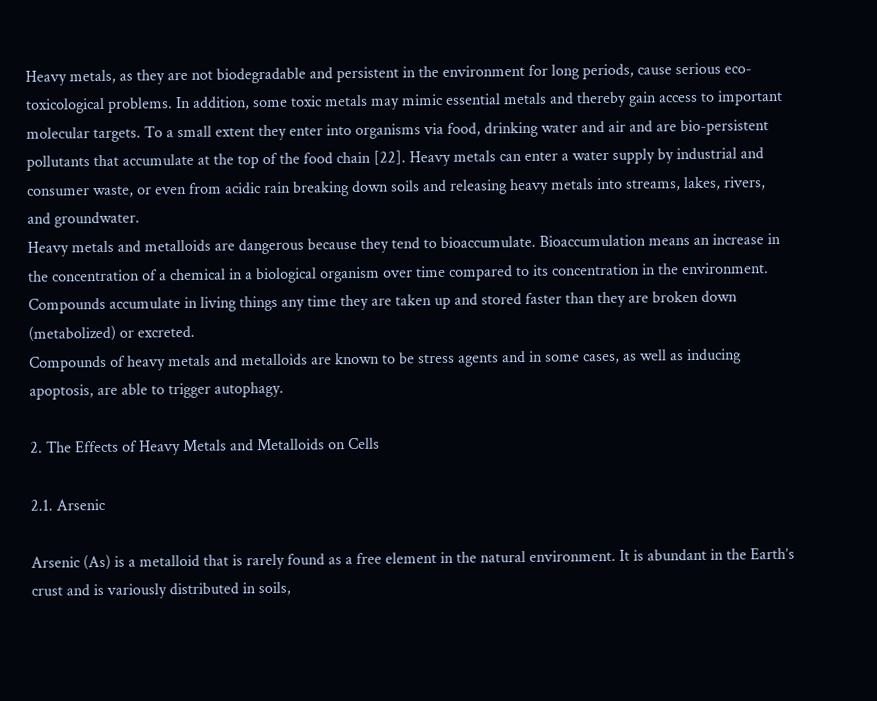Heavy metals, as they are not biodegradable and persistent in the environment for long periods, cause serious eco-toxicological problems. In addition, some toxic metals may mimic essential metals and thereby gain access to important molecular targets. To a small extent they enter into organisms via food, drinking water and air and are bio-persistent pollutants that accumulate at the top of the food chain [22]. Heavy metals can enter a water supply by industrial and consumer waste, or even from acidic rain breaking down soils and releasing heavy metals into streams, lakes, rivers, and groundwater.
Heavy metals and metalloids are dangerous because they tend to bioaccumulate. Bioaccumulation means an increase in the concentration of a chemical in a biological organism over time compared to its concentration in the environment. Compounds accumulate in living things any time they are taken up and stored faster than they are broken down (metabolized) or excreted.
Compounds of heavy metals and metalloids are known to be stress agents and in some cases, as well as inducing apoptosis, are able to trigger autophagy.

2. The Effects of Heavy Metals and Metalloids on Cells

2.1. Arsenic

Arsenic (As) is a metalloid that is rarely found as a free element in the natural environment. It is abundant in the Earth’s crust and is variously distributed in soils,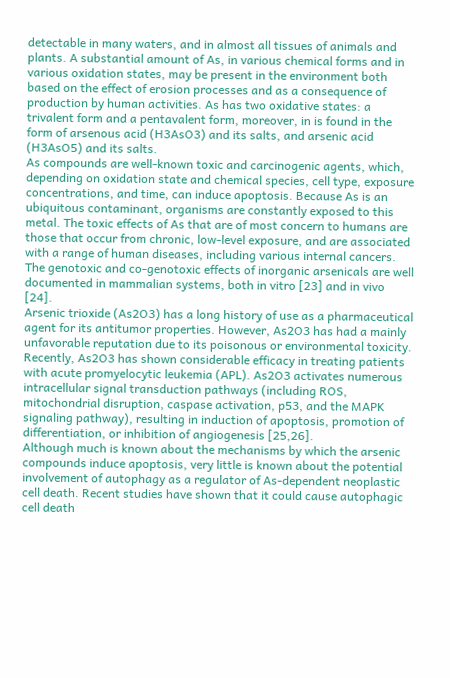detectable in many waters, and in almost all tissues of animals and plants. A substantial amount of As, in various chemical forms and in various oxidation states, may be present in the environment both based on the effect of erosion processes and as a consequence of production by human activities. As has two oxidative states: a trivalent form and a pentavalent form, moreover, in is found in the form of arsenous acid (H3AsO3) and its salts, and arsenic acid (H3AsO5) and its salts.
As compounds are well-known toxic and carcinogenic agents, which, depending on oxidation state and chemical species, cell type, exposure concentrations, and time, can induce apoptosis. Because As is an ubiquitous contaminant, organisms are constantly exposed to this metal. The toxic effects of As that are of most concern to humans are those that occur from chronic, low-level exposure, and are associated with a range of human diseases, including various internal cancers. The genotoxic and co-genotoxic effects of inorganic arsenicals are well documented in mammalian systems, both in vitro [23] and in vivo [24].
Arsenic trioxide (As2O3) has a long history of use as a pharmaceutical agent for its antitumor properties. However, As2O3 has had a mainly unfavorable reputation due to its poisonous or environmental toxicity. Recently, As2O3 has shown considerable efficacy in treating patients with acute promyelocytic leukemia (APL). As2O3 activates numerous intracellular signal transduction pathways (including ROS, mitochondrial disruption, caspase activation, p53, and the MAPK signaling pathway), resulting in induction of apoptosis, promotion of differentiation, or inhibition of angiogenesis [25,26].
Although much is known about the mechanisms by which the arsenic compounds induce apoptosis, very little is known about the potential involvement of autophagy as a regulator of As-dependent neoplastic cell death. Recent studies have shown that it could cause autophagic cell death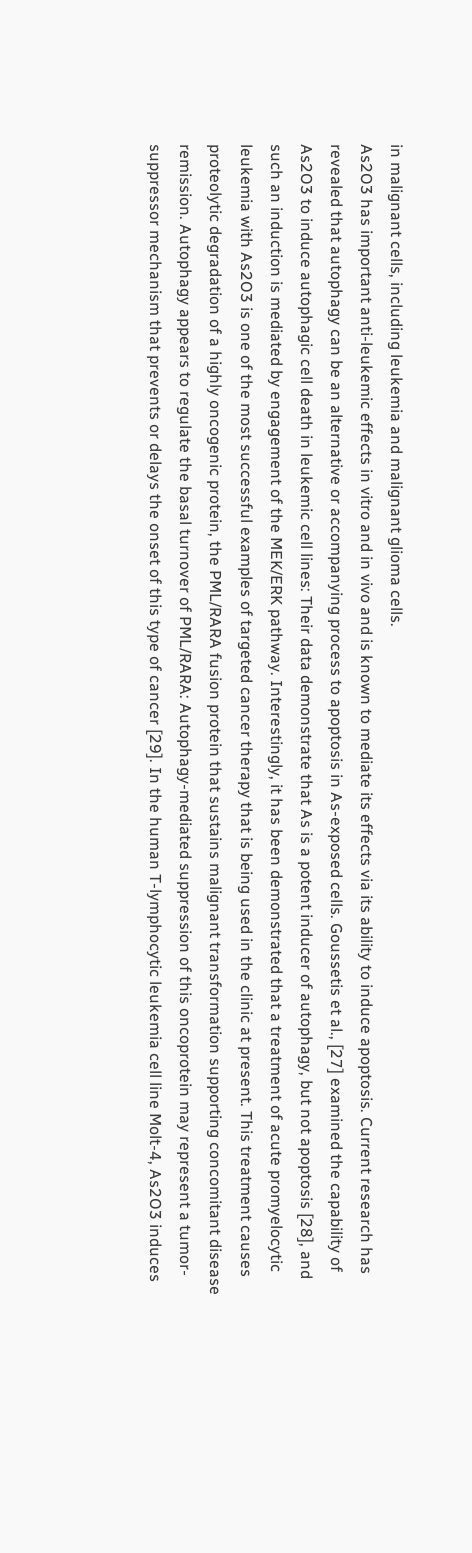in malignant cells, including leukemia and malignant glioma cells.
As2O3 has important anti-leukemic effects in vitro and in vivo and is known to mediate its effects via its ability to induce apoptosis. Current research has revealed that autophagy can be an alternative or accompanying process to apoptosis in As-exposed cells. Goussetis et al., [27] examined the capability of As2O3 to induce autophagic cell death in leukemic cell lines: Their data demonstrate that As is a potent inducer of autophagy, but not apoptosis [28], and such an induction is mediated by engagement of the MEK/ERK pathway. Interestingly, it has been demonstrated that a treatment of acute promyelocytic leukemia with As2O3 is one of the most successful examples of targeted cancer therapy that is being used in the clinic at present. This treatment causes proteolytic degradation of a highly oncogenic protein, the PML/RARA fusion protein that sustains malignant transformation supporting concomitant disease remission. Autophagy appears to regulate the basal turnover of PML/RARA: Autophagy-mediated suppression of this oncoprotein may represent a tumor-suppressor mechanism that prevents or delays the onset of this type of cancer [29]. In the human T-lymphocytic leukemia cell line Molt-4, As2O3 induces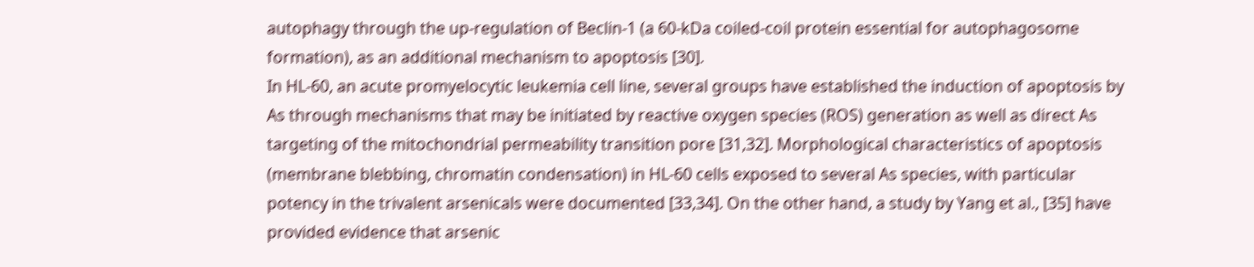autophagy through the up-regulation of Beclin-1 (a 60-kDa coiled-coil protein essential for autophagosome formation), as an additional mechanism to apoptosis [30].
In HL-60, an acute promyelocytic leukemia cell line, several groups have established the induction of apoptosis by As through mechanisms that may be initiated by reactive oxygen species (ROS) generation as well as direct As targeting of the mitochondrial permeability transition pore [31,32]. Morphological characteristics of apoptosis (membrane blebbing, chromatin condensation) in HL-60 cells exposed to several As species, with particular potency in the trivalent arsenicals were documented [33,34]. On the other hand, a study by Yang et al., [35] have provided evidence that arsenic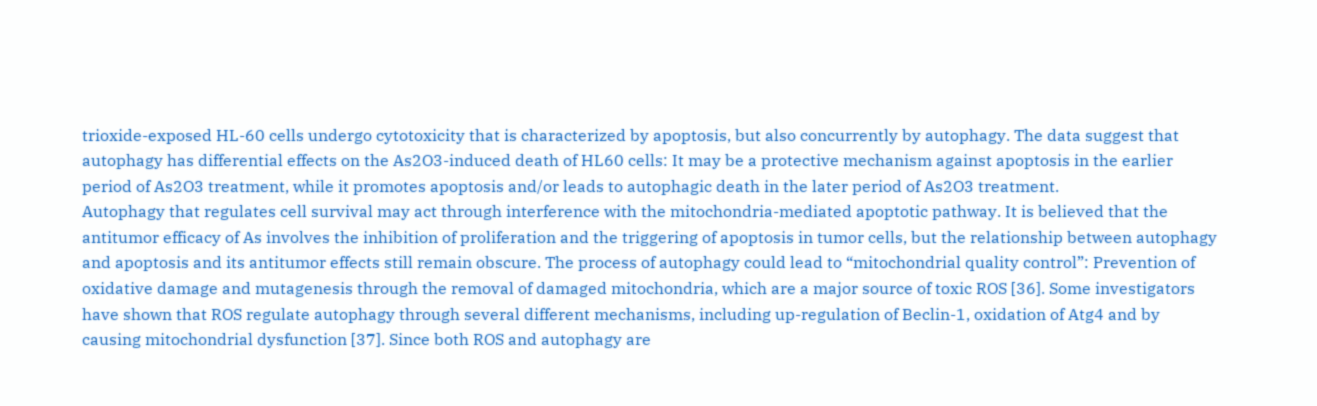trioxide-exposed HL-60 cells undergo cytotoxicity that is characterized by apoptosis, but also concurrently by autophagy. The data suggest that autophagy has differential effects on the As2O3-induced death of HL60 cells: It may be a protective mechanism against apoptosis in the earlier period of As2O3 treatment, while it promotes apoptosis and/or leads to autophagic death in the later period of As2O3 treatment.
Autophagy that regulates cell survival may act through interference with the mitochondria-mediated apoptotic pathway. It is believed that the antitumor efficacy of As involves the inhibition of proliferation and the triggering of apoptosis in tumor cells, but the relationship between autophagy and apoptosis and its antitumor effects still remain obscure. The process of autophagy could lead to “mitochondrial quality control”: Prevention of oxidative damage and mutagenesis through the removal of damaged mitochondria, which are a major source of toxic ROS [36]. Some investigators have shown that ROS regulate autophagy through several different mechanisms, including up-regulation of Beclin-1, oxidation of Atg4 and by causing mitochondrial dysfunction [37]. Since both ROS and autophagy are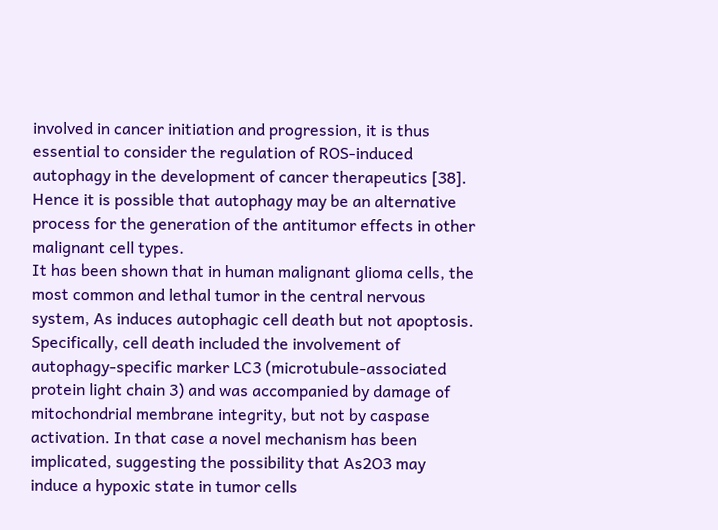involved in cancer initiation and progression, it is thus essential to consider the regulation of ROS-induced autophagy in the development of cancer therapeutics [38]. Hence it is possible that autophagy may be an alternative process for the generation of the antitumor effects in other malignant cell types.
It has been shown that in human malignant glioma cells, the most common and lethal tumor in the central nervous system, As induces autophagic cell death but not apoptosis. Specifically, cell death included the involvement of autophagy-specific marker LC3 (microtubule-associated protein light chain 3) and was accompanied by damage of mitochondrial membrane integrity, but not by caspase activation. In that case a novel mechanism has been implicated, suggesting the possibility that As2O3 may induce a hypoxic state in tumor cells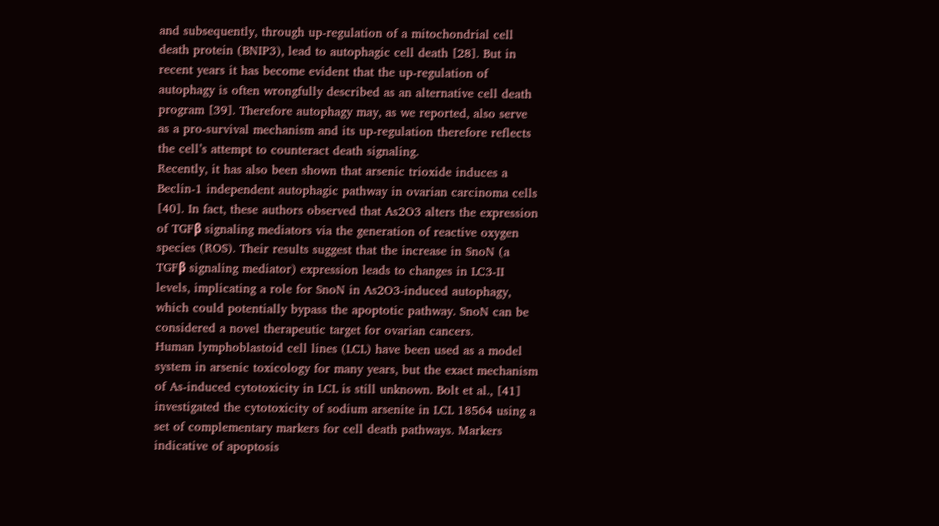and subsequently, through up-regulation of a mitochondrial cell death protein (BNIP3), lead to autophagic cell death [28]. But in recent years it has become evident that the up-regulation of autophagy is often wrongfully described as an alternative cell death program [39]. Therefore autophagy may, as we reported, also serve as a pro-survival mechanism and its up-regulation therefore reflects the cell’s attempt to counteract death signaling.
Recently, it has also been shown that arsenic trioxide induces a Beclin-1 independent autophagic pathway in ovarian carcinoma cells [40]. In fact, these authors observed that As2O3 alters the expression of TGFβ signaling mediators via the generation of reactive oxygen species (ROS). Their results suggest that the increase in SnoN (a TGFβ signaling mediator) expression leads to changes in LC3-II levels, implicating a role for SnoN in As2O3-induced autophagy, which could potentially bypass the apoptotic pathway. SnoN can be considered a novel therapeutic target for ovarian cancers.
Human lymphoblastoid cell lines (LCL) have been used as a model system in arsenic toxicology for many years, but the exact mechanism of As-induced cytotoxicity in LCL is still unknown. Bolt et al., [41] investigated the cytotoxicity of sodium arsenite in LCL 18564 using a set of complementary markers for cell death pathways. Markers indicative of apoptosis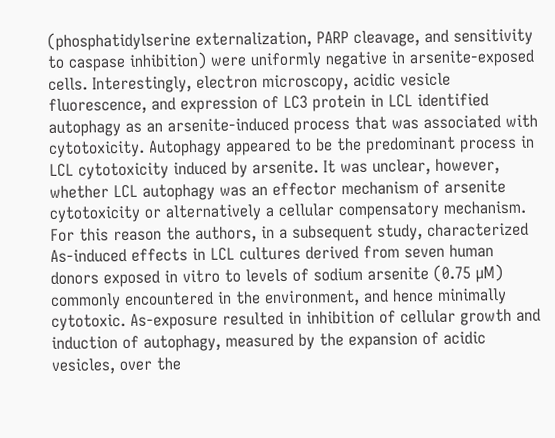(phosphatidylserine externalization, PARP cleavage, and sensitivity to caspase inhibition) were uniformly negative in arsenite-exposed cells. Interestingly, electron microscopy, acidic vesicle fluorescence, and expression of LC3 protein in LCL identified autophagy as an arsenite-induced process that was associated with cytotoxicity. Autophagy appeared to be the predominant process in LCL cytotoxicity induced by arsenite. It was unclear, however, whether LCL autophagy was an effector mechanism of arsenite cytotoxicity or alternatively a cellular compensatory mechanism. For this reason the authors, in a subsequent study, characterized As-induced effects in LCL cultures derived from seven human donors exposed in vitro to levels of sodium arsenite (0.75 µM) commonly encountered in the environment, and hence minimally cytotoxic. As-exposure resulted in inhibition of cellular growth and induction of autophagy, measured by the expansion of acidic vesicles, over the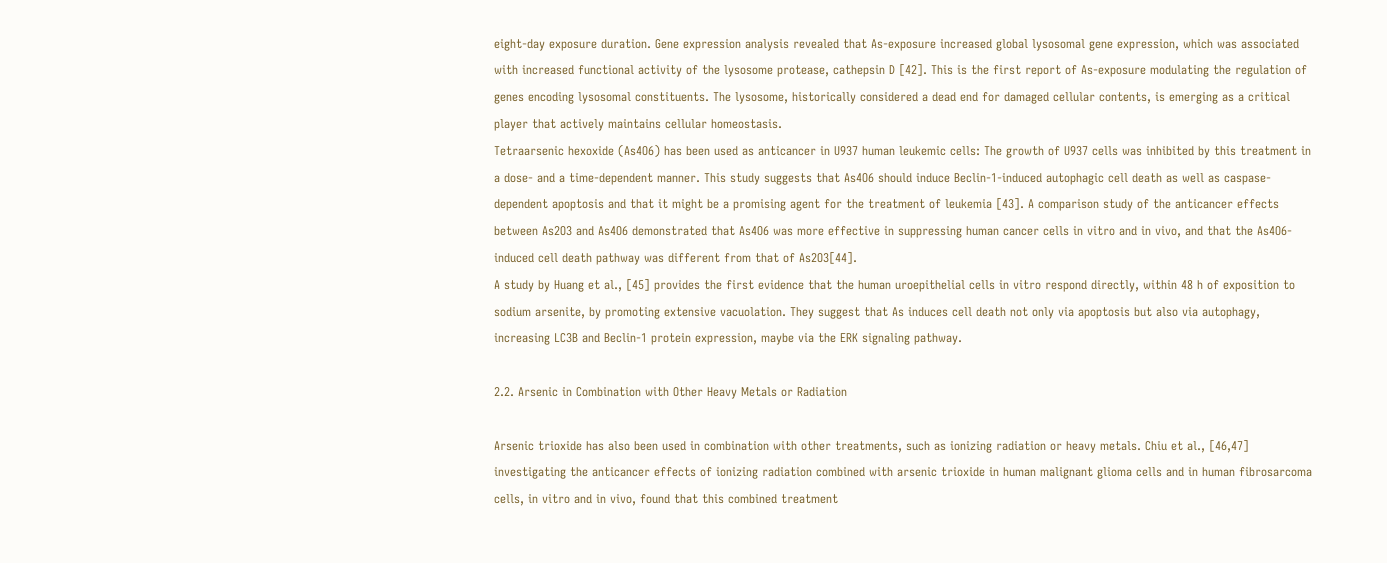eight-day exposure duration. Gene expression analysis revealed that As-exposure increased global lysosomal gene expression, which was associated with increased functional activity of the lysosome protease, cathepsin D [42]. This is the first report of As-exposure modulating the regulation of genes encoding lysosomal constituents. The lysosome, historically considered a dead end for damaged cellular contents, is emerging as a critical player that actively maintains cellular homeostasis.
Tetraarsenic hexoxide (As4O6) has been used as anticancer in U937 human leukemic cells: The growth of U937 cells was inhibited by this treatment in a dose- and a time-dependent manner. This study suggests that As4O6 should induce Beclin-1-induced autophagic cell death as well as caspase-dependent apoptosis and that it might be a promising agent for the treatment of leukemia [43]. A comparison study of the anticancer effects between As2O3 and As4O6 demonstrated that As4O6 was more effective in suppressing human cancer cells in vitro and in vivo, and that the As4O6-induced cell death pathway was different from that of As2O3[44].
A study by Huang et al., [45] provides the first evidence that the human uroepithelial cells in vitro respond directly, within 48 h of exposition to sodium arsenite, by promoting extensive vacuolation. They suggest that As induces cell death not only via apoptosis but also via autophagy, increasing LC3B and Beclin-1 protein expression, maybe via the ERK signaling pathway.

2.2. Arsenic in Combination with Other Heavy Metals or Radiation

Arsenic trioxide has also been used in combination with other treatments, such as ionizing radiation or heavy metals. Chiu et al., [46,47] investigating the anticancer effects of ionizing radiation combined with arsenic trioxide in human malignant glioma cells and in human fibrosarcoma cells, in vitro and in vivo, found that this combined treatment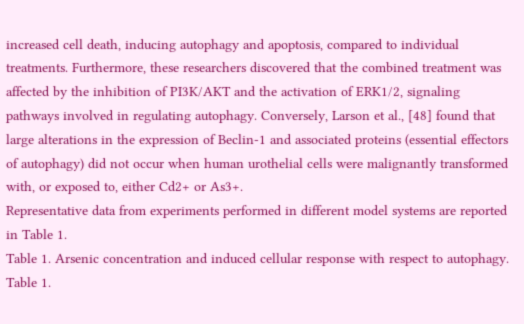increased cell death, inducing autophagy and apoptosis, compared to individual treatments. Furthermore, these researchers discovered that the combined treatment was affected by the inhibition of PI3K/AKT and the activation of ERK1/2, signaling pathways involved in regulating autophagy. Conversely, Larson et al., [48] found that large alterations in the expression of Beclin-1 and associated proteins (essential effectors of autophagy) did not occur when human urothelial cells were malignantly transformed with, or exposed to, either Cd2+ or As3+.
Representative data from experiments performed in different model systems are reported in Table 1.
Table 1. Arsenic concentration and induced cellular response with respect to autophagy.
Table 1.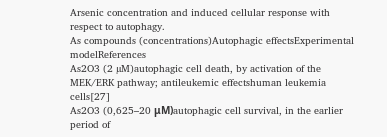Arsenic concentration and induced cellular response with respect to autophagy.
As compounds (concentrations)Autophagic effectsExperimental modelReferences
As2O3 (2 µM)autophagic cell death, by activation of the MEK/ERK pathway; antileukemic effectshuman leukemia cells[27]
As2O3 (0,625–20 μM)autophagic cell survival, in the earlier period of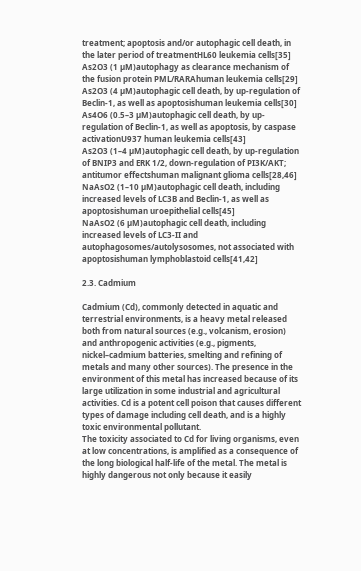treatment; apoptosis and/or autophagic cell death, in the later period of treatmentHL60 leukemia cells[35]
As2O3 (1 µM)autophagy as clearance mechanism of the fusion protein PML/RARAhuman leukemia cells[29]
As2O3 (4 µM)autophagic cell death, by up-regulation of Beclin-1, as well as apoptosishuman leukemia cells[30]
As4O6 (0.5–3 µM)autophagic cell death, by up-regulation of Beclin-1, as well as apoptosis, by caspase activationU937 human leukemia cells[43]
As2O3 (1–4 µM)autophagic cell death, by up-regulation of BNIP3 and ERK 1/2, down-regulation of PI3K/AKT; antitumor effectshuman malignant glioma cells[28,46]
NaAsO2 (1–10 µM)autophagic cell death, including increased levels of LC3B and Beclin-1, as well as apoptosishuman uroepithelial cells[45]
NaAsO2 (6 µM)autophagic cell death, including increased levels of LC3-II and autophagosomes/autolysosomes, not associated with apoptosishuman lymphoblastoid cells[41,42]

2.3. Cadmium

Cadmium (Cd), commonly detected in aquatic and terrestrial environments, is a heavy metal released both from natural sources (e.g., volcanism, erosion) and anthropogenic activities (e.g., pigments, nickel–cadmium batteries, smelting and refining of metals and many other sources). The presence in the environment of this metal has increased because of its large utilization in some industrial and agricultural activities. Cd is a potent cell poison that causes different types of damage including cell death, and is a highly toxic environmental pollutant.
The toxicity associated to Cd for living organisms, even at low concentrations, is amplified as a consequence of the long biological half-life of the metal. The metal is highly dangerous not only because it easily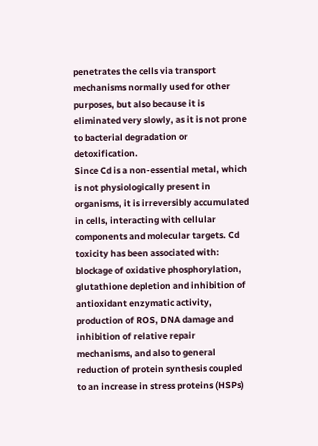penetrates the cells via transport mechanisms normally used for other purposes, but also because it is eliminated very slowly, as it is not prone to bacterial degradation or detoxification.
Since Cd is a non-essential metal, which is not physiologically present in organisms, it is irreversibly accumulated in cells, interacting with cellular components and molecular targets. Cd toxicity has been associated with: blockage of oxidative phosphorylation, glutathione depletion and inhibition of antioxidant enzymatic activity, production of ROS, DNA damage and inhibition of relative repair mechanisms, and also to general reduction of protein synthesis coupled to an increase in stress proteins (HSPs)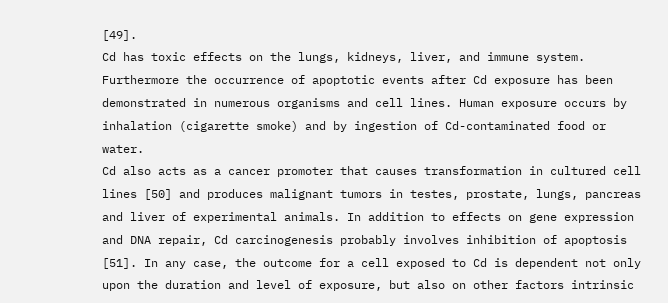[49].
Cd has toxic effects on the lungs, kidneys, liver, and immune system. Furthermore the occurrence of apoptotic events after Cd exposure has been demonstrated in numerous organisms and cell lines. Human exposure occurs by inhalation (cigarette smoke) and by ingestion of Cd-contaminated food or water.
Cd also acts as a cancer promoter that causes transformation in cultured cell lines [50] and produces malignant tumors in testes, prostate, lungs, pancreas and liver of experimental animals. In addition to effects on gene expression and DNA repair, Cd carcinogenesis probably involves inhibition of apoptosis [51]. In any case, the outcome for a cell exposed to Cd is dependent not only upon the duration and level of exposure, but also on other factors intrinsic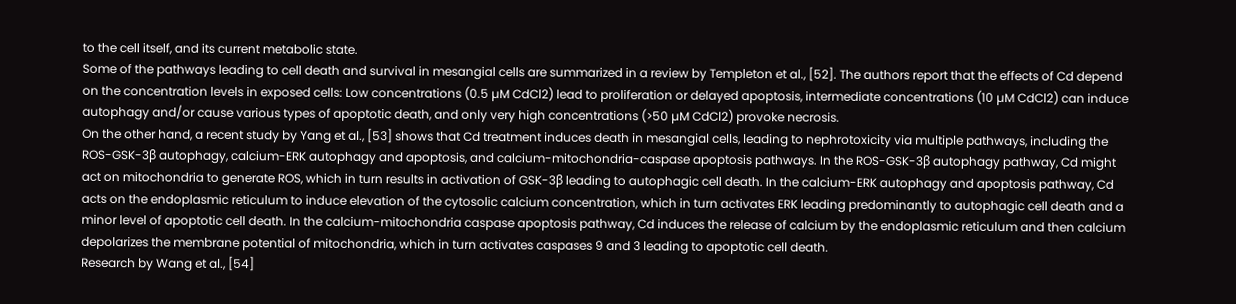to the cell itself, and its current metabolic state.
Some of the pathways leading to cell death and survival in mesangial cells are summarized in a review by Templeton et al., [52]. The authors report that the effects of Cd depend on the concentration levels in exposed cells: Low concentrations (0.5 µM CdCl2) lead to proliferation or delayed apoptosis, intermediate concentrations (10 µM CdCl2) can induce autophagy and/or cause various types of apoptotic death, and only very high concentrations (>50 µM CdCl2) provoke necrosis.
On the other hand, a recent study by Yang et al., [53] shows that Cd treatment induces death in mesangial cells, leading to nephrotoxicity via multiple pathways, including the ROS-GSK-3β autophagy, calcium-ERK autophagy and apoptosis, and calcium-mitochondria-caspase apoptosis pathways. In the ROS-GSK-3β autophagy pathway, Cd might act on mitochondria to generate ROS, which in turn results in activation of GSK-3β leading to autophagic cell death. In the calcium-ERK autophagy and apoptosis pathway, Cd acts on the endoplasmic reticulum to induce elevation of the cytosolic calcium concentration, which in turn activates ERK leading predominantly to autophagic cell death and a minor level of apoptotic cell death. In the calcium-mitochondria caspase apoptosis pathway, Cd induces the release of calcium by the endoplasmic reticulum and then calcium depolarizes the membrane potential of mitochondria, which in turn activates caspases 9 and 3 leading to apoptotic cell death.
Research by Wang et al., [54]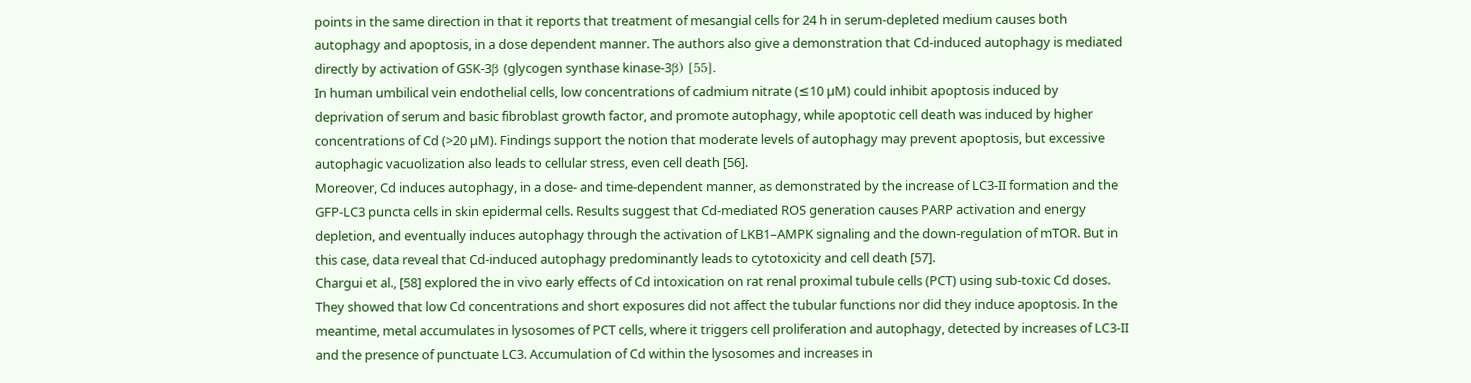points in the same direction in that it reports that treatment of mesangial cells for 24 h in serum-depleted medium causes both autophagy and apoptosis, in a dose dependent manner. The authors also give a demonstration that Cd-induced autophagy is mediated directly by activation of GSK-3β (glycogen synthase kinase-3β) [55].
In human umbilical vein endothelial cells, low concentrations of cadmium nitrate (≤10 µM) could inhibit apoptosis induced by deprivation of serum and basic fibroblast growth factor, and promote autophagy, while apoptotic cell death was induced by higher concentrations of Cd (>20 µM). Findings support the notion that moderate levels of autophagy may prevent apoptosis, but excessive autophagic vacuolization also leads to cellular stress, even cell death [56].
Moreover, Cd induces autophagy, in a dose- and time-dependent manner, as demonstrated by the increase of LC3-II formation and the GFP-LC3 puncta cells in skin epidermal cells. Results suggest that Cd-mediated ROS generation causes PARP activation and energy depletion, and eventually induces autophagy through the activation of LKB1–AMPK signaling and the down-regulation of mTOR. But in this case, data reveal that Cd-induced autophagy predominantly leads to cytotoxicity and cell death [57].
Chargui et al., [58] explored the in vivo early effects of Cd intoxication on rat renal proximal tubule cells (PCT) using sub-toxic Cd doses. They showed that low Cd concentrations and short exposures did not affect the tubular functions nor did they induce apoptosis. In the meantime, metal accumulates in lysosomes of PCT cells, where it triggers cell proliferation and autophagy, detected by increases of LC3-II and the presence of punctuate LC3. Accumulation of Cd within the lysosomes and increases in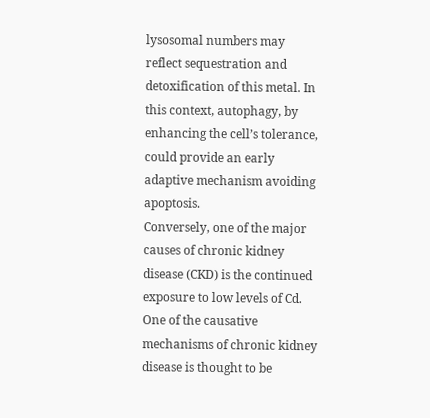lysosomal numbers may reflect sequestration and detoxification of this metal. In this context, autophagy, by enhancing the cell’s tolerance, could provide an early adaptive mechanism avoiding apoptosis.
Conversely, one of the major causes of chronic kidney disease (CKD) is the continued exposure to low levels of Cd. One of the causative mechanisms of chronic kidney disease is thought to be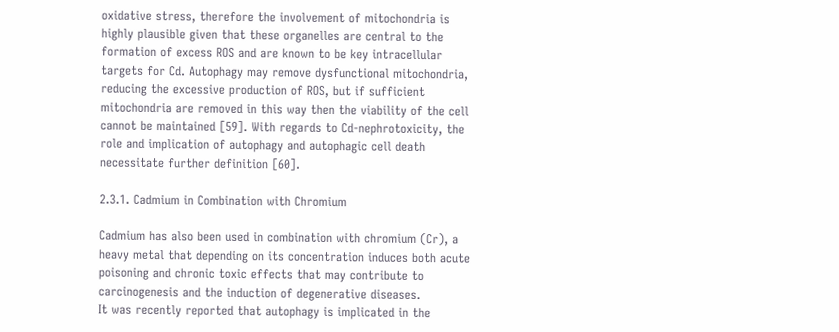oxidative stress, therefore the involvement of mitochondria is highly plausible given that these organelles are central to the formation of excess ROS and are known to be key intracellular targets for Cd. Autophagy may remove dysfunctional mitochondria, reducing the excessive production of ROS, but if sufficient mitochondria are removed in this way then the viability of the cell cannot be maintained [59]. With regards to Cd-nephrotoxicity, the role and implication of autophagy and autophagic cell death necessitate further definition [60].

2.3.1. Cadmium in Combination with Chromium

Cadmium has also been used in combination with chromium (Cr), a heavy metal that depending on its concentration induces both acute poisoning and chronic toxic effects that may contribute to carcinogenesis and the induction of degenerative diseases.
It was recently reported that autophagy is implicated in the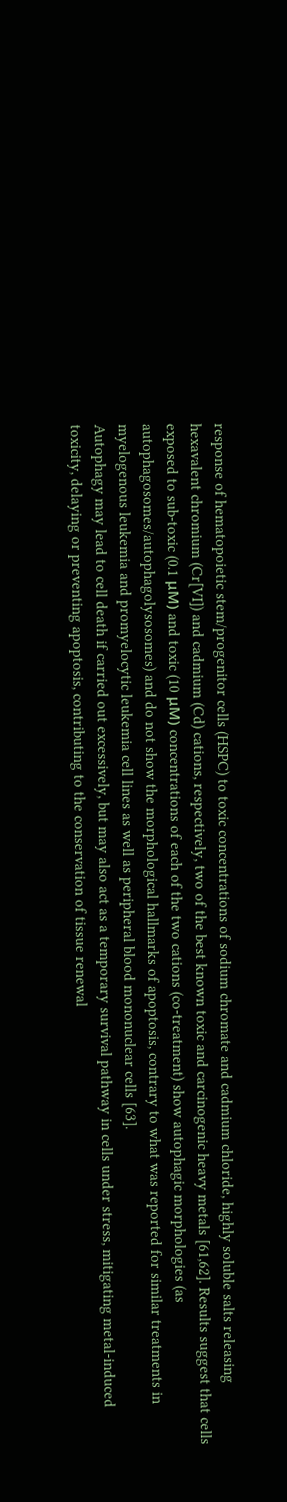response of hematopoietic stem/progenitor cells (HSPC) to toxic concentrations of sodium chromate and cadmium chloride, highly soluble salts releasing hexavalent chromium (Cr[VI]) and cadmium (Cd) cations, respectively, two of the best known toxic and carcinogenic heavy metals [61,62]. Results suggest that cells exposed to sub-toxic (0.1 μM) and toxic (10 μM) concentrations of each of the two cations (co-treatment) show autophagic morphologies (as autophagosomes/autophagolysosomes) and do not show the morphological hallmarks of apoptosis, contrary to what was reported for similar treatments in myelogenous leukemia and promyelocytic leukemia cell lines as well as peripheral blood mononuclear cells [63].
Autophagy may lead to cell death if carried out excessively, but may also act as a temporary survival pathway in cells under stress, mitigating metal-induced toxicity, delaying or preventing apoptosis, contributing to the conservation of tissue renewal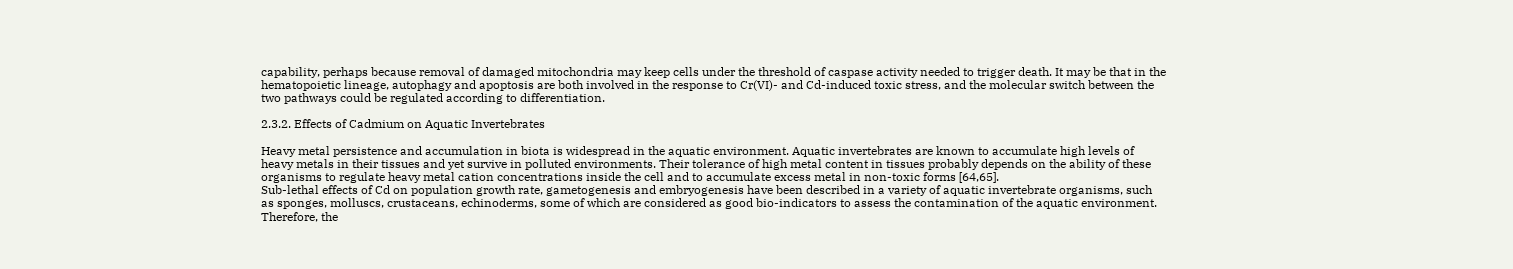capability, perhaps because removal of damaged mitochondria may keep cells under the threshold of caspase activity needed to trigger death. It may be that in the hematopoietic lineage, autophagy and apoptosis are both involved in the response to Cr(VI)- and Cd-induced toxic stress, and the molecular switch between the two pathways could be regulated according to differentiation.

2.3.2. Effects of Cadmium on Aquatic Invertebrates

Heavy metal persistence and accumulation in biota is widespread in the aquatic environment. Aquatic invertebrates are known to accumulate high levels of heavy metals in their tissues and yet survive in polluted environments. Their tolerance of high metal content in tissues probably depends on the ability of these organisms to regulate heavy metal cation concentrations inside the cell and to accumulate excess metal in non-toxic forms [64,65].
Sub-lethal effects of Cd on population growth rate, gametogenesis and embryogenesis have been described in a variety of aquatic invertebrate organisms, such as sponges, molluscs, crustaceans, echinoderms, some of which are considered as good bio-indicators to assess the contamination of the aquatic environment. Therefore, the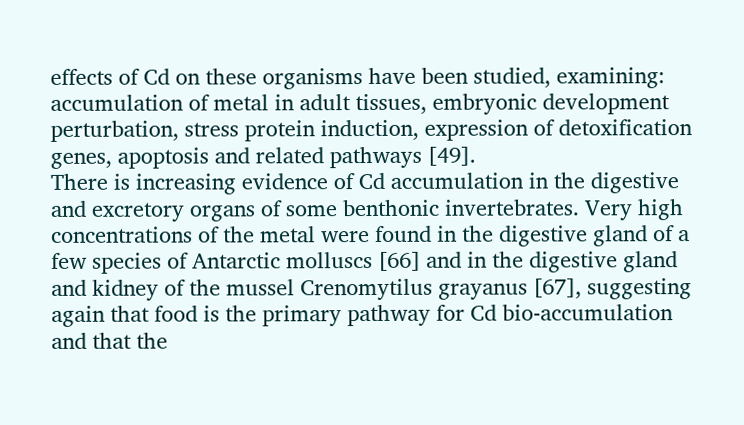effects of Cd on these organisms have been studied, examining: accumulation of metal in adult tissues, embryonic development perturbation, stress protein induction, expression of detoxification genes, apoptosis and related pathways [49].
There is increasing evidence of Cd accumulation in the digestive and excretory organs of some benthonic invertebrates. Very high concentrations of the metal were found in the digestive gland of a few species of Antarctic molluscs [66] and in the digestive gland and kidney of the mussel Crenomytilus grayanus [67], suggesting again that food is the primary pathway for Cd bio-accumulation and that the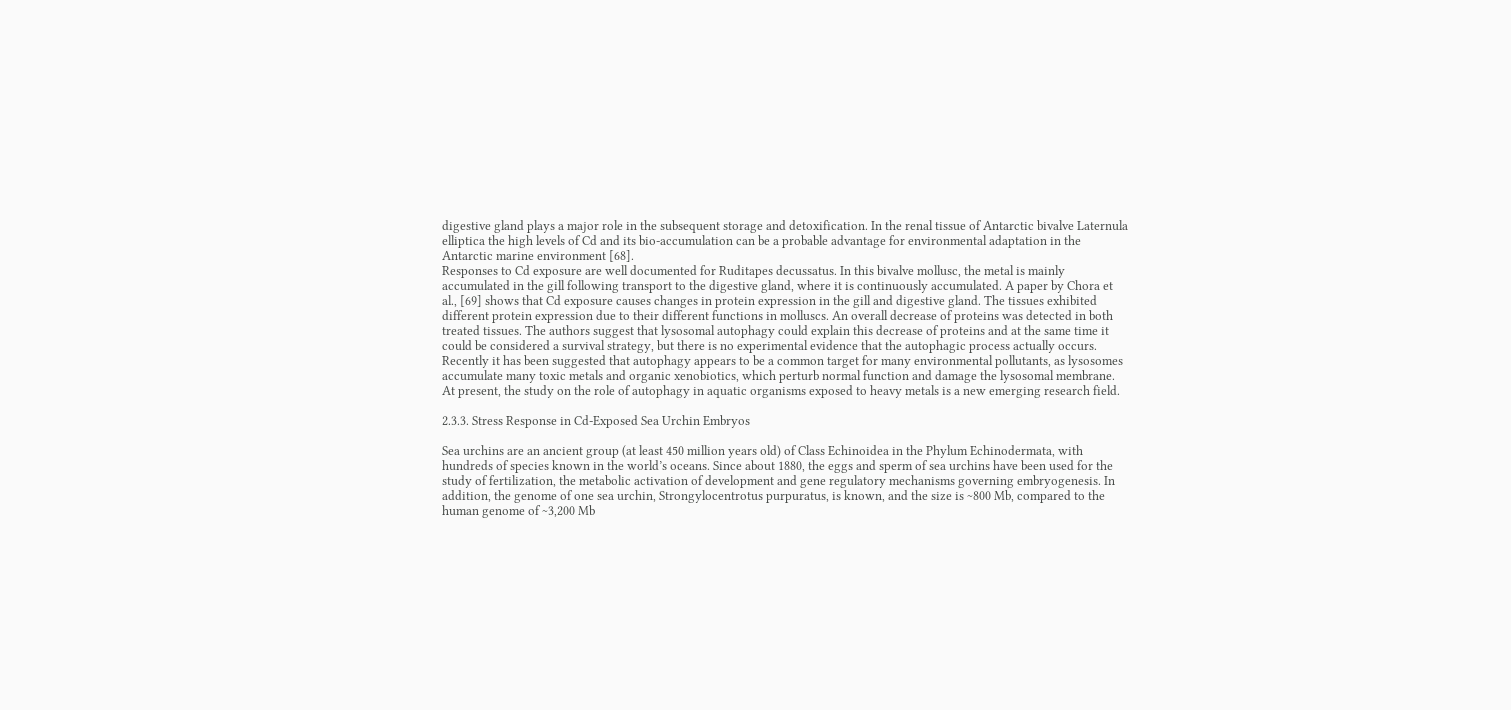digestive gland plays a major role in the subsequent storage and detoxification. In the renal tissue of Antarctic bivalve Laternula elliptica the high levels of Cd and its bio-accumulation can be a probable advantage for environmental adaptation in the Antarctic marine environment [68].
Responses to Cd exposure are well documented for Ruditapes decussatus. In this bivalve mollusc, the metal is mainly accumulated in the gill following transport to the digestive gland, where it is continuously accumulated. A paper by Chora et al., [69] shows that Cd exposure causes changes in protein expression in the gill and digestive gland. The tissues exhibited different protein expression due to their different functions in molluscs. An overall decrease of proteins was detected in both treated tissues. The authors suggest that lysosomal autophagy could explain this decrease of proteins and at the same time it could be considered a survival strategy, but there is no experimental evidence that the autophagic process actually occurs.
Recently it has been suggested that autophagy appears to be a common target for many environmental pollutants, as lysosomes accumulate many toxic metals and organic xenobiotics, which perturb normal function and damage the lysosomal membrane.
At present, the study on the role of autophagy in aquatic organisms exposed to heavy metals is a new emerging research field.

2.3.3. Stress Response in Cd-Exposed Sea Urchin Embryos

Sea urchins are an ancient group (at least 450 million years old) of Class Echinoidea in the Phylum Echinodermata, with hundreds of species known in the world’s oceans. Since about 1880, the eggs and sperm of sea urchins have been used for the study of fertilization, the metabolic activation of development and gene regulatory mechanisms governing embryogenesis. In addition, the genome of one sea urchin, Strongylocentrotus purpuratus, is known, and the size is ~800 Mb, compared to the human genome of ~3,200 Mb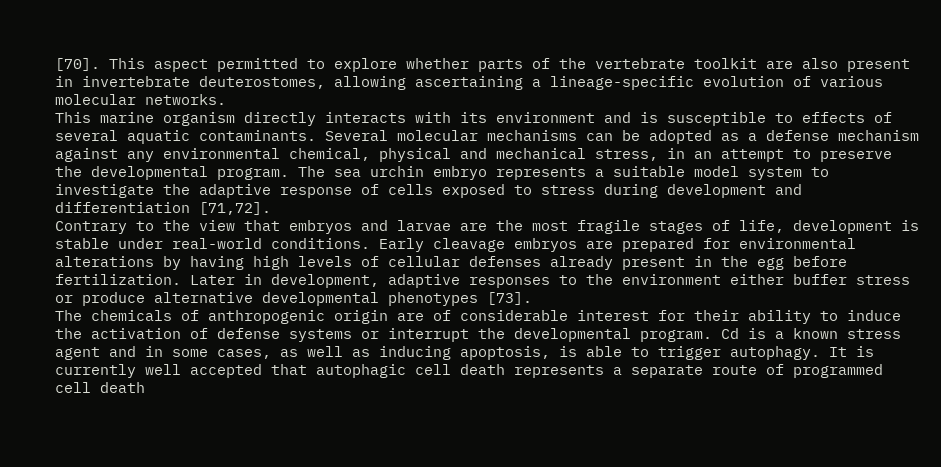[70]. This aspect permitted to explore whether parts of the vertebrate toolkit are also present in invertebrate deuterostomes, allowing ascertaining a lineage-specific evolution of various molecular networks.
This marine organism directly interacts with its environment and is susceptible to effects of several aquatic contaminants. Several molecular mechanisms can be adopted as a defense mechanism against any environmental chemical, physical and mechanical stress, in an attempt to preserve the developmental program. The sea urchin embryo represents a suitable model system to investigate the adaptive response of cells exposed to stress during development and differentiation [71,72].
Contrary to the view that embryos and larvae are the most fragile stages of life, development is stable under real-world conditions. Early cleavage embryos are prepared for environmental alterations by having high levels of cellular defenses already present in the egg before fertilization. Later in development, adaptive responses to the environment either buffer stress or produce alternative developmental phenotypes [73].
The chemicals of anthropogenic origin are of considerable interest for their ability to induce the activation of defense systems or interrupt the developmental program. Cd is a known stress agent and in some cases, as well as inducing apoptosis, is able to trigger autophagy. It is currently well accepted that autophagic cell death represents a separate route of programmed cell death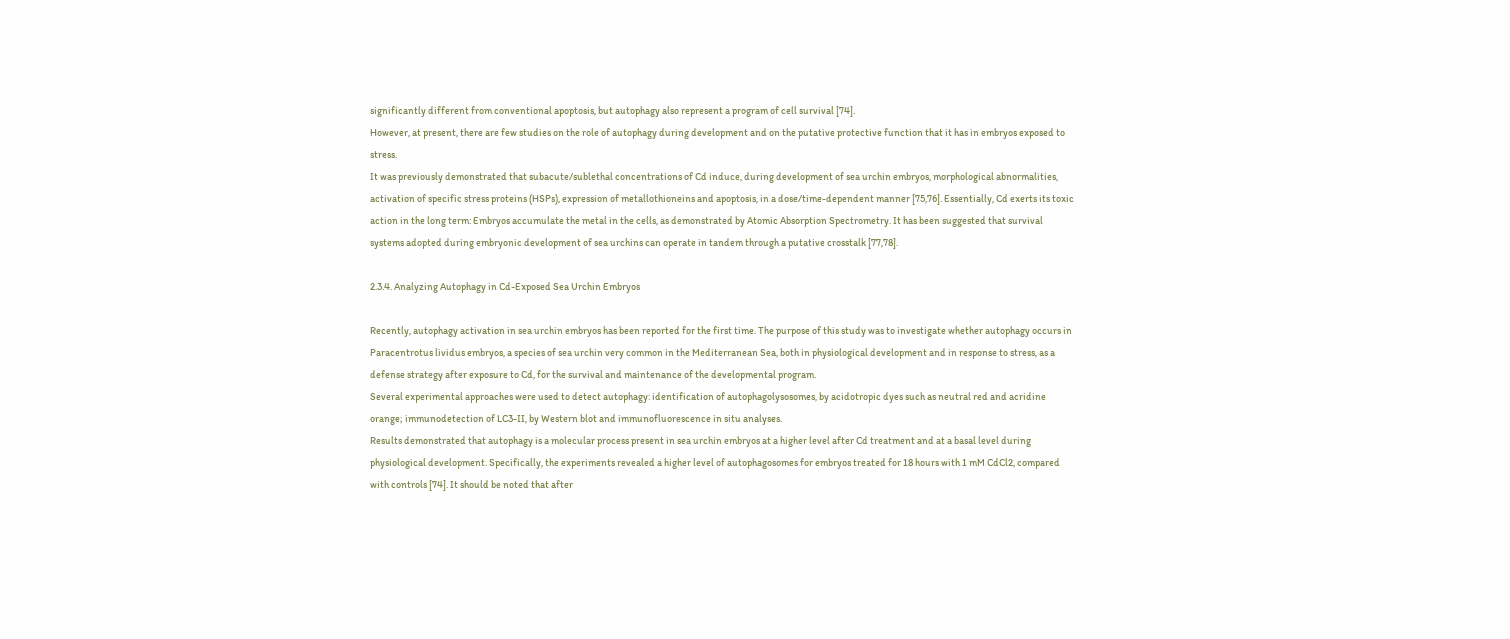significantly different from conventional apoptosis, but autophagy also represent a program of cell survival [74].
However, at present, there are few studies on the role of autophagy during development and on the putative protective function that it has in embryos exposed to stress.
It was previously demonstrated that subacute/sublethal concentrations of Cd induce, during development of sea urchin embryos, morphological abnormalities, activation of specific stress proteins (HSPs), expression of metallothioneins and apoptosis, in a dose/time-dependent manner [75,76]. Essentially, Cd exerts its toxic action in the long term: Embryos accumulate the metal in the cells, as demonstrated by Atomic Absorption Spectrometry. It has been suggested that survival systems adopted during embryonic development of sea urchins can operate in tandem through a putative crosstalk [77,78].

2.3.4. Analyzing Autophagy in Cd-Exposed Sea Urchin Embryos

Recently, autophagy activation in sea urchin embryos has been reported for the first time. The purpose of this study was to investigate whether autophagy occurs in Paracentrotus lividus embryos, a species of sea urchin very common in the Mediterranean Sea, both in physiological development and in response to stress, as a defense strategy after exposure to Cd, for the survival and maintenance of the developmental program.
Several experimental approaches were used to detect autophagy: identification of autophagolysosomes, by acidotropic dyes such as neutral red and acridine orange; immunodetection of LC3-II, by Western blot and immunofluorescence in situ analyses.
Results demonstrated that autophagy is a molecular process present in sea urchin embryos at a higher level after Cd treatment and at a basal level during physiological development. Specifically, the experiments revealed a higher level of autophagosomes for embryos treated for 18 hours with 1 mM CdCl2, compared with controls [74]. It should be noted that after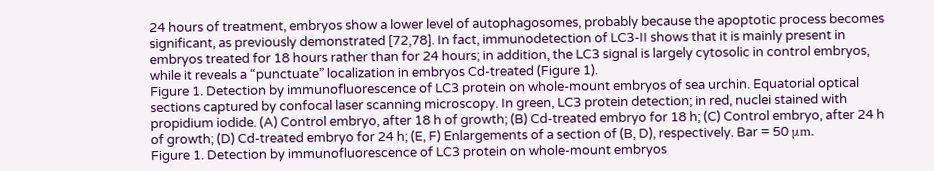24 hours of treatment, embryos show a lower level of autophagosomes, probably because the apoptotic process becomes significant, as previously demonstrated [72,78]. In fact, immunodetection of LC3-II shows that it is mainly present in embryos treated for 18 hours rather than for 24 hours; in addition, the LC3 signal is largely cytosolic in control embryos, while it reveals a “punctuate” localization in embryos Cd-treated (Figure 1).
Figure 1. Detection by immunofluorescence of LC3 protein on whole-mount embryos of sea urchin. Equatorial optical sections captured by confocal laser scanning microscopy. In green, LC3 protein detection; in red, nuclei stained with propidium iodide. (A) Control embryo, after 18 h of growth; (B) Cd-treated embryo for 18 h; (C) Control embryo, after 24 h of growth; (D) Cd-treated embryo for 24 h; (E, F) Enlargements of a section of (B, D), respectively. Bar = 50 μm.
Figure 1. Detection by immunofluorescence of LC3 protein on whole-mount embryos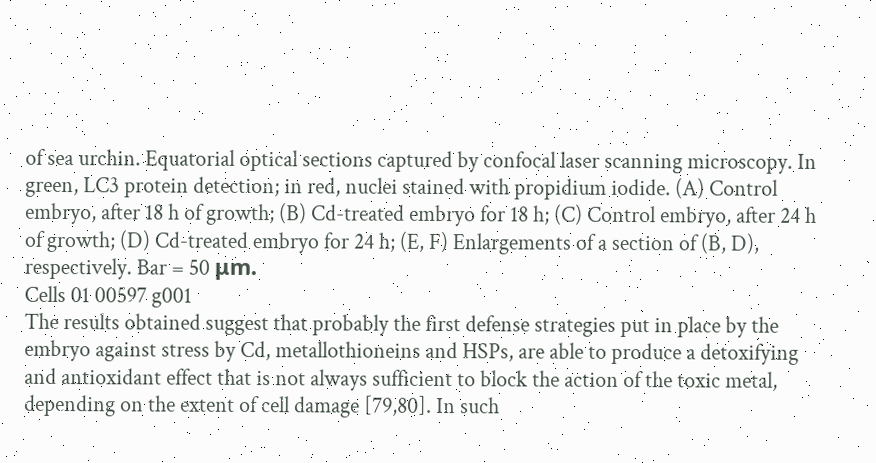of sea urchin. Equatorial optical sections captured by confocal laser scanning microscopy. In green, LC3 protein detection; in red, nuclei stained with propidium iodide. (A) Control embryo, after 18 h of growth; (B) Cd-treated embryo for 18 h; (C) Control embryo, after 24 h of growth; (D) Cd-treated embryo for 24 h; (E, F) Enlargements of a section of (B, D), respectively. Bar = 50 μm.
Cells 01 00597 g001
The results obtained suggest that probably the first defense strategies put in place by the embryo against stress by Cd, metallothioneins and HSPs, are able to produce a detoxifying and antioxidant effect that is not always sufficient to block the action of the toxic metal, depending on the extent of cell damage [79,80]. In such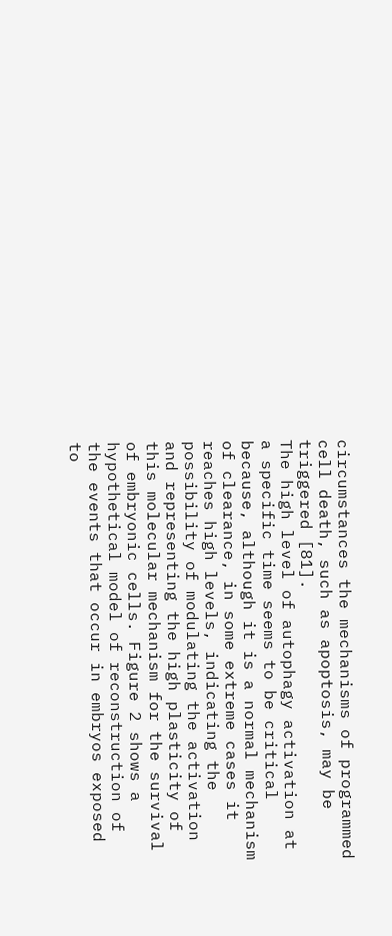circumstances the mechanisms of programmed cell death, such as apoptosis, may be triggered [81].
The high level of autophagy activation at a specific time seems to be critical because, although it is a normal mechanism of clearance, in some extreme cases it reaches high levels, indicating the possibility of modulating the activation and representing the high plasticity of this molecular mechanism for the survival of embryonic cells. Figure 2 shows a hypothetical model of reconstruction of the events that occur in embryos exposed to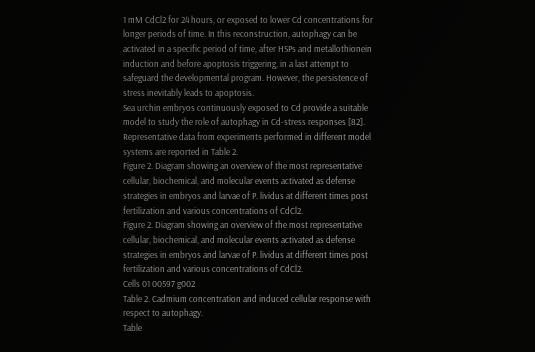1 mM CdCl2 for 24 hours, or exposed to lower Cd concentrations for longer periods of time. In this reconstruction, autophagy can be activated in a specific period of time, after HSPs and metallothionein induction and before apoptosis triggering, in a last attempt to safeguard the developmental program. However, the persistence of stress inevitably leads to apoptosis.
Sea urchin embryos continuously exposed to Cd provide a suitable model to study the role of autophagy in Cd-stress responses [82].
Representative data from experiments performed in different model systems are reported in Table 2.
Figure 2. Diagram showing an overview of the most representative cellular, biochemical, and molecular events activated as defense strategies in embryos and larvae of P. lividus at different times post fertilization and various concentrations of CdCl2.
Figure 2. Diagram showing an overview of the most representative cellular, biochemical, and molecular events activated as defense strategies in embryos and larvae of P. lividus at different times post fertilization and various concentrations of CdCl2.
Cells 01 00597 g002
Table 2. Cadmium concentration and induced cellular response with respect to autophagy.
Table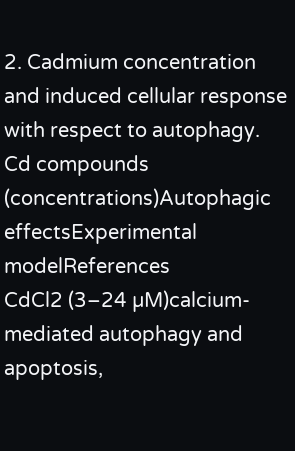2. Cadmium concentration and induced cellular response with respect to autophagy.
Cd compounds (concentrations)Autophagic effectsExperimental modelReferences
CdCl2 (3–24 µM)calcium-mediated autophagy and apoptosis,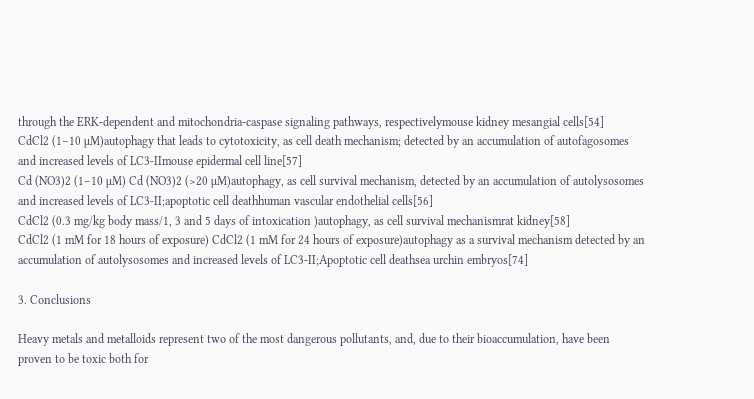through the ERK-dependent and mitochondria-caspase signaling pathways, respectivelymouse kidney mesangial cells[54]
CdCl2 (1–10 µM)autophagy that leads to cytotoxicity, as cell death mechanism; detected by an accumulation of autofagosomes and increased levels of LC3-IImouse epidermal cell line[57]
Cd (NO3)2 (1–10 µM) Cd (NO3)2 (>20 µM)autophagy, as cell survival mechanism, detected by an accumulation of autolysosomes and increased levels of LC3-II;apoptotic cell deathhuman vascular endothelial cells[56]
CdCl2 (0.3 mg/kg body mass/1, 3 and 5 days of intoxication )autophagy, as cell survival mechanismrat kidney[58]
CdCl2 (1 mM for 18 hours of exposure) CdCl2 (1 mM for 24 hours of exposure)autophagy as a survival mechanism detected by an accumulation of autolysosomes and increased levels of LC3-II;Apoptotic cell deathsea urchin embryos[74]

3. Conclusions

Heavy metals and metalloids represent two of the most dangerous pollutants, and, due to their bioaccumulation, have been proven to be toxic both for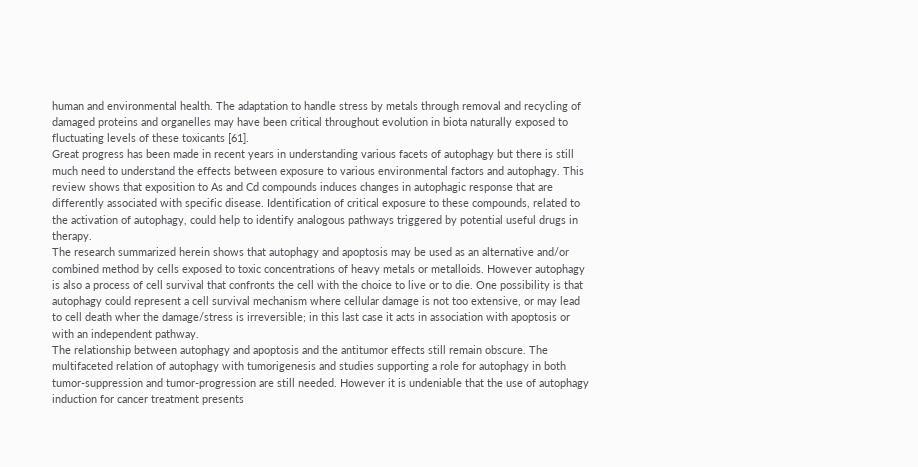human and environmental health. The adaptation to handle stress by metals through removal and recycling of damaged proteins and organelles may have been critical throughout evolution in biota naturally exposed to fluctuating levels of these toxicants [61].
Great progress has been made in recent years in understanding various facets of autophagy but there is still much need to understand the effects between exposure to various environmental factors and autophagy. This review shows that exposition to As and Cd compounds induces changes in autophagic response that are differently associated with specific disease. Identification of critical exposure to these compounds, related to the activation of autophagy, could help to identify analogous pathways triggered by potential useful drugs in therapy.
The research summarized herein shows that autophagy and apoptosis may be used as an alternative and/or combined method by cells exposed to toxic concentrations of heavy metals or metalloids. However autophagy is also a process of cell survival that confronts the cell with the choice to live or to die. One possibility is that autophagy could represent a cell survival mechanism where cellular damage is not too extensive, or may lead to cell death wher the damage/stress is irreversible; in this last case it acts in association with apoptosis or with an independent pathway.
The relationship between autophagy and apoptosis and the antitumor effects still remain obscure. The multifaceted relation of autophagy with tumorigenesis and studies supporting a role for autophagy in both tumor-suppression and tumor-progression are still needed. However it is undeniable that the use of autophagy induction for cancer treatment presents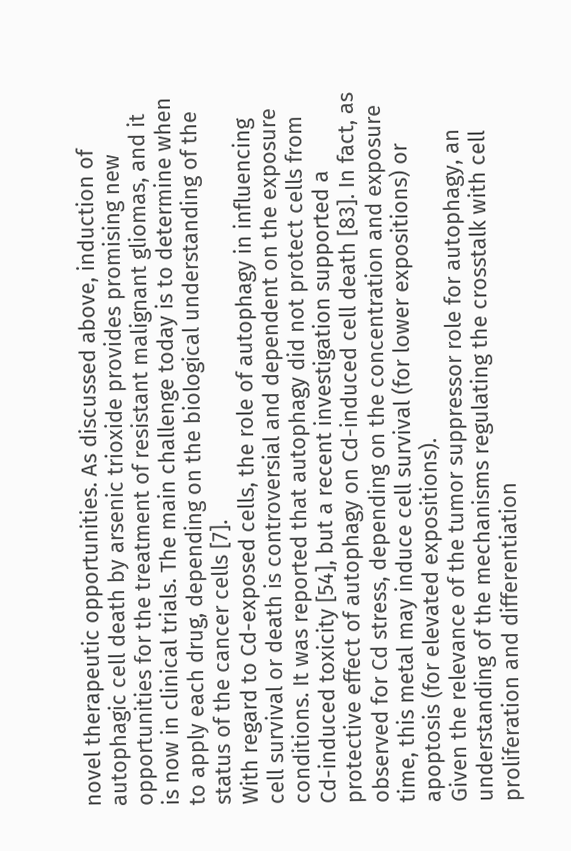novel therapeutic opportunities. As discussed above, induction of autophagic cell death by arsenic trioxide provides promising new opportunities for the treatment of resistant malignant gliomas, and it is now in clinical trials. The main challenge today is to determine when to apply each drug, depending on the biological understanding of the status of the cancer cells [7].
With regard to Cd-exposed cells, the role of autophagy in influencing cell survival or death is controversial and dependent on the exposure conditions. It was reported that autophagy did not protect cells from Cd-induced toxicity [54], but a recent investigation supported a protective effect of autophagy on Cd-induced cell death [83]. In fact, as observed for Cd stress, depending on the concentration and exposure time, this metal may induce cell survival (for lower expositions) or apoptosis (for elevated expositions).
Given the relevance of the tumor suppressor role for autophagy, an understanding of the mechanisms regulating the crosstalk with cell proliferation and differentiation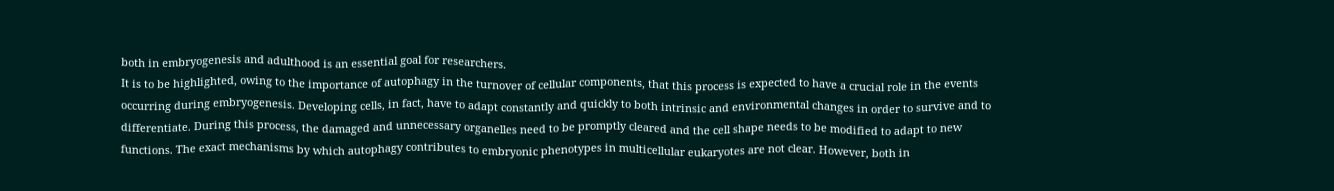both in embryogenesis and adulthood is an essential goal for researchers.
It is to be highlighted, owing to the importance of autophagy in the turnover of cellular components, that this process is expected to have a crucial role in the events occurring during embryogenesis. Developing cells, in fact, have to adapt constantly and quickly to both intrinsic and environmental changes in order to survive and to differentiate. During this process, the damaged and unnecessary organelles need to be promptly cleared and the cell shape needs to be modified to adapt to new functions. The exact mechanisms by which autophagy contributes to embryonic phenotypes in multicellular eukaryotes are not clear. However, both in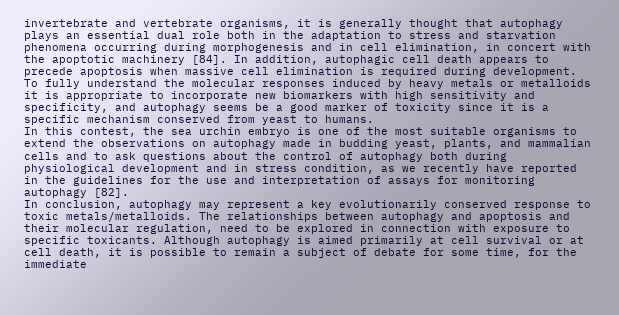invertebrate and vertebrate organisms, it is generally thought that autophagy plays an essential dual role both in the adaptation to stress and starvation phenomena occurring during morphogenesis and in cell elimination, in concert with the apoptotic machinery [84]. In addition, autophagic cell death appears to precede apoptosis when massive cell elimination is required during development. To fully understand the molecular responses induced by heavy metals or metalloids it is appropriate to incorporate new biomarkers with high sensitivity and specificity, and autophagy seems be a good marker of toxicity since it is a specific mechanism conserved from yeast to humans.
In this contest, the sea urchin embryo is one of the most suitable organisms to extend the observations on autophagy made in budding yeast, plants, and mammalian cells and to ask questions about the control of autophagy both during physiological development and in stress condition, as we recently have reported in the guidelines for the use and interpretation of assays for monitoring autophagy [82].
In conclusion, autophagy may represent a key evolutionarily conserved response to toxic metals/metalloids. The relationships between autophagy and apoptosis and their molecular regulation, need to be explored in connection with exposure to specific toxicants. Although autophagy is aimed primarily at cell survival or at cell death, it is possible to remain a subject of debate for some time, for the immediate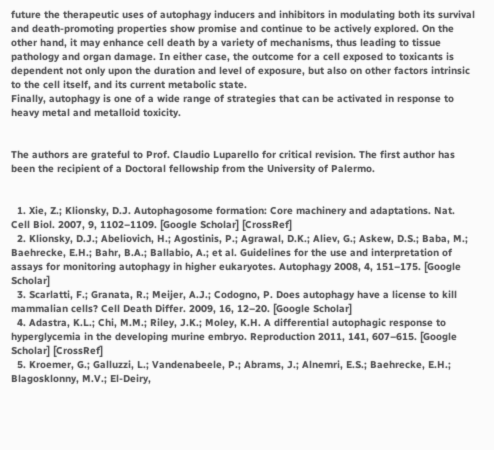future the therapeutic uses of autophagy inducers and inhibitors in modulating both its survival and death-promoting properties show promise and continue to be actively explored. On the other hand, it may enhance cell death by a variety of mechanisms, thus leading to tissue pathology and organ damage. In either case, the outcome for a cell exposed to toxicants is dependent not only upon the duration and level of exposure, but also on other factors intrinsic to the cell itself, and its current metabolic state.
Finally, autophagy is one of a wide range of strategies that can be activated in response to heavy metal and metalloid toxicity.


The authors are grateful to Prof. Claudio Luparello for critical revision. The first author has been the recipient of a Doctoral fellowship from the University of Palermo.


  1. Xie, Z.; Klionsky, D.J. Autophagosome formation: Core machinery and adaptations. Nat. Cell Biol. 2007, 9, 1102–1109. [Google Scholar] [CrossRef]
  2. Klionsky, D.J.; Abeliovich, H.; Agostinis, P.; Agrawal, D.K.; Aliev, G.; Askew, D.S.; Baba, M.; Baehrecke, E.H.; Bahr, B.A.; Ballabio, A.; et al. Guidelines for the use and interpretation of assays for monitoring autophagy in higher eukaryotes. Autophagy 2008, 4, 151–175. [Google Scholar]
  3. Scarlatti, F.; Granata, R.; Meijer, A.J.; Codogno, P. Does autophagy have a license to kill mammalian cells? Cell Death Differ. 2009, 16, 12–20. [Google Scholar]
  4. Adastra, K.L.; Chi, M.M.; Riley, J.K.; Moley, K.H. A differential autophagic response to hyperglycemia in the developing murine embryo. Reproduction 2011, 141, 607–615. [Google Scholar] [CrossRef]
  5. Kroemer, G.; Galluzzi, L.; Vandenabeele, P.; Abrams, J.; Alnemri, E.S.; Baehrecke, E.H.; Blagosklonny, M.V.; El-Deiry,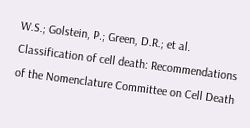W.S.; Golstein, P.; Green, D.R.; et al. Classification of cell death: Recommendations of the Nomenclature Committee on Cell Death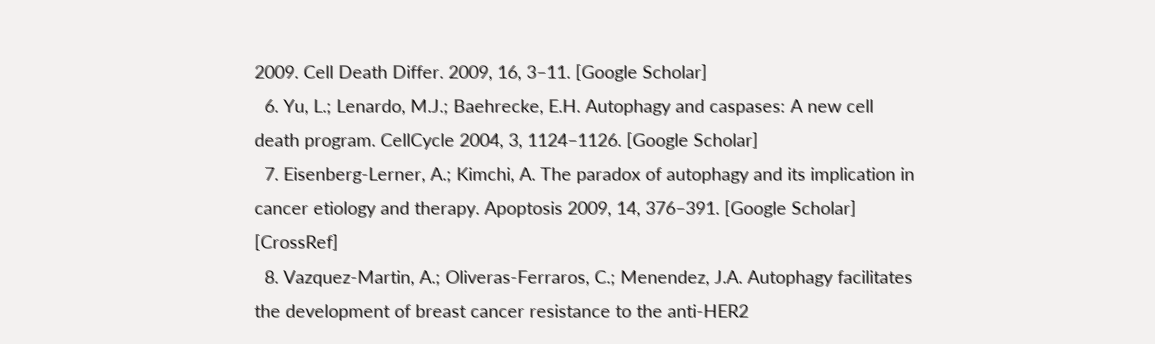2009. Cell Death Differ. 2009, 16, 3–11. [Google Scholar]
  6. Yu, L.; Lenardo, M.J.; Baehrecke, E.H. Autophagy and caspases: A new cell death program. CellCycle 2004, 3, 1124–1126. [Google Scholar]
  7. Eisenberg-Lerner, A.; Kimchi, A. The paradox of autophagy and its implication in cancer etiology and therapy. Apoptosis 2009, 14, 376–391. [Google Scholar] [CrossRef]
  8. Vazquez-Martin, A.; Oliveras-Ferraros, C.; Menendez, J.A. Autophagy facilitates the development of breast cancer resistance to the anti-HER2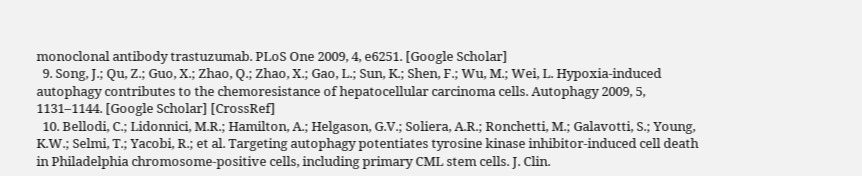monoclonal antibody trastuzumab. PLoS One 2009, 4, e6251. [Google Scholar]
  9. Song, J.; Qu, Z.; Guo, X.; Zhao, Q.; Zhao, X.; Gao, L.; Sun, K.; Shen, F.; Wu, M.; Wei, L. Hypoxia-induced autophagy contributes to the chemoresistance of hepatocellular carcinoma cells. Autophagy 2009, 5, 1131–1144. [Google Scholar] [CrossRef]
  10. Bellodi, C.; Lidonnici, M.R.; Hamilton, A.; Helgason, G.V.; Soliera, A.R.; Ronchetti, M.; Galavotti, S.; Young, K.W.; Selmi, T.; Yacobi, R.; et al. Targeting autophagy potentiates tyrosine kinase inhibitor-induced cell death in Philadelphia chromosome-positive cells, including primary CML stem cells. J. Clin.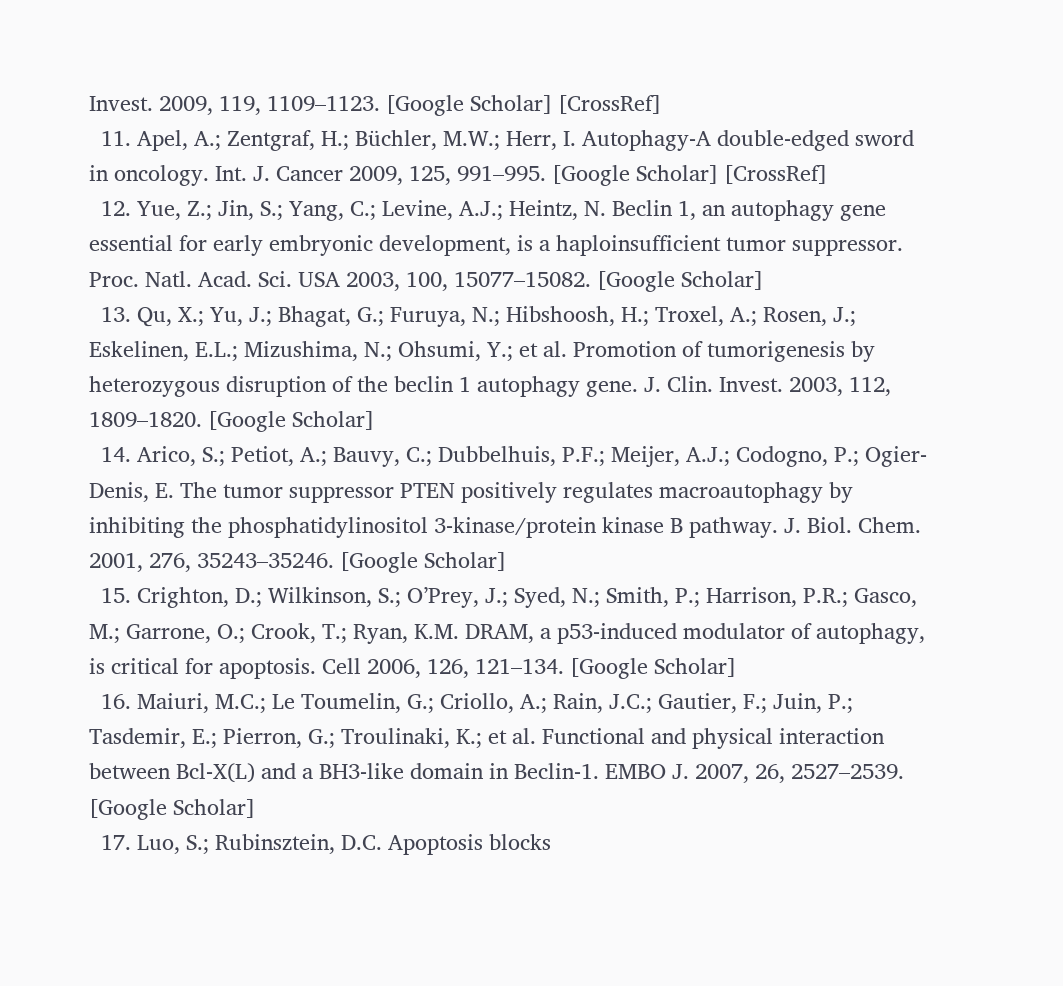Invest. 2009, 119, 1109–1123. [Google Scholar] [CrossRef]
  11. Apel, A.; Zentgraf, H.; Büchler, M.W.; Herr, I. Autophagy-A double-edged sword in oncology. Int. J. Cancer 2009, 125, 991–995. [Google Scholar] [CrossRef]
  12. Yue, Z.; Jin, S.; Yang, C.; Levine, A.J.; Heintz, N. Beclin 1, an autophagy gene essential for early embryonic development, is a haploinsufficient tumor suppressor. Proc. Natl. Acad. Sci. USA 2003, 100, 15077–15082. [Google Scholar]
  13. Qu, X.; Yu, J.; Bhagat, G.; Furuya, N.; Hibshoosh, H.; Troxel, A.; Rosen, J.; Eskelinen, E.L.; Mizushima, N.; Ohsumi, Y.; et al. Promotion of tumorigenesis by heterozygous disruption of the beclin 1 autophagy gene. J. Clin. Invest. 2003, 112, 1809–1820. [Google Scholar]
  14. Arico, S.; Petiot, A.; Bauvy, C.; Dubbelhuis, P.F.; Meijer, A.J.; Codogno, P.; Ogier-Denis, E. The tumor suppressor PTEN positively regulates macroautophagy by inhibiting the phosphatidylinositol 3-kinase/protein kinase B pathway. J. Biol. Chem. 2001, 276, 35243–35246. [Google Scholar]
  15. Crighton, D.; Wilkinson, S.; O’Prey, J.; Syed, N.; Smith, P.; Harrison, P.R.; Gasco, M.; Garrone, O.; Crook, T.; Ryan, K.M. DRAM, a p53-induced modulator of autophagy, is critical for apoptosis. Cell 2006, 126, 121–134. [Google Scholar]
  16. Maiuri, M.C.; Le Toumelin, G.; Criollo, A.; Rain, J.C.; Gautier, F.; Juin, P.; Tasdemir, E.; Pierron, G.; Troulinaki, K.; et al. Functional and physical interaction between Bcl-X(L) and a BH3-like domain in Beclin-1. EMBO J. 2007, 26, 2527–2539. [Google Scholar]
  17. Luo, S.; Rubinsztein, D.C. Apoptosis blocks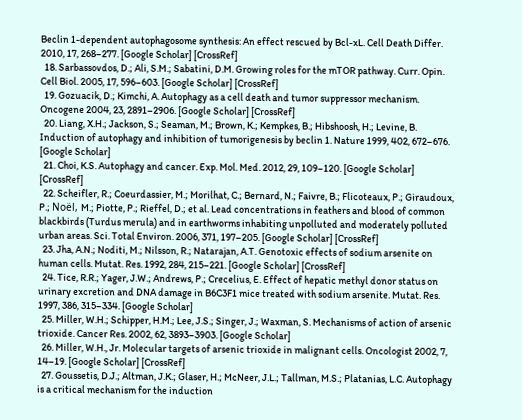Beclin 1-dependent autophagosome synthesis: An effect rescued by Bcl-xL. Cell Death Differ. 2010, 17, 268–277. [Google Scholar] [CrossRef]
  18. Sarbassovdos, D.; Ali, S.M.; Sabatini, D.M. Growing roles for the mTOR pathway. Curr. Opin. Cell Biol. 2005, 17, 596–603. [Google Scholar] [CrossRef]
  19. Gozuacik, D.; Kimchi, A. Autophagy as a cell death and tumor suppressor mechanism. Oncogene 2004, 23, 2891–2906. [Google Scholar] [CrossRef]
  20. Liang, X.H.; Jackson, S.; Seaman, M.; Brown, K.; Kempkes, B.; Hibshoosh, H.; Levine, B. Induction of autophagy and inhibition of tumorigenesis by beclin 1. Nature 1999, 402, 672–676. [Google Scholar]
  21. Choi, K.S. Autophagy and cancer. Exp. Mol. Med. 2012, 29, 109–120. [Google Scholar] [CrossRef]
  22. Scheifler, R.; Coeurdassier, M.; Morilhat, C.; Bernard, N.; Faivre, B.; Flicoteaux, P.; Giraudoux, P.; Noël, M.; Piotte, P.; Rieffel, D.; et al. Lead concentrations in feathers and blood of common blackbirds (Turdus merula) and in earthworms inhabiting unpolluted and moderately polluted urban areas. Sci. Total Environ. 2006, 371, 197–205. [Google Scholar] [CrossRef]
  23. Jha, A.N.; Noditi, M.; Nilsson, R.; Natarajan, A.T. Genotoxic effects of sodium arsenite on human cells. Mutat. Res. 1992, 284, 215–221. [Google Scholar] [CrossRef]
  24. Tice, R.R.; Yager, J.W.; Andrews, P.; Crecelius, E. Effect of hepatic methyl donor status on urinary excretion and DNA damage in B6C3F1 mice treated with sodium arsenite. Mutat. Res. 1997, 386, 315–334. [Google Scholar]
  25. Miller, W.H.; Schipper, H.M.; Lee, J.S.; Singer, J.; Waxman, S. Mechanisms of action of arsenic trioxide. Cancer Res. 2002, 62, 3893–3903. [Google Scholar]
  26. Miller, W.H., Jr. Molecular targets of arsenic trioxide in malignant cells. Oncologist 2002, 7, 14–19. [Google Scholar] [CrossRef]
  27. Goussetis, D.J.; Altman, J.K.; Glaser, H.; McNeer, J.L.; Tallman, M.S.; Platanias, L.C. Autophagy is a critical mechanism for the induction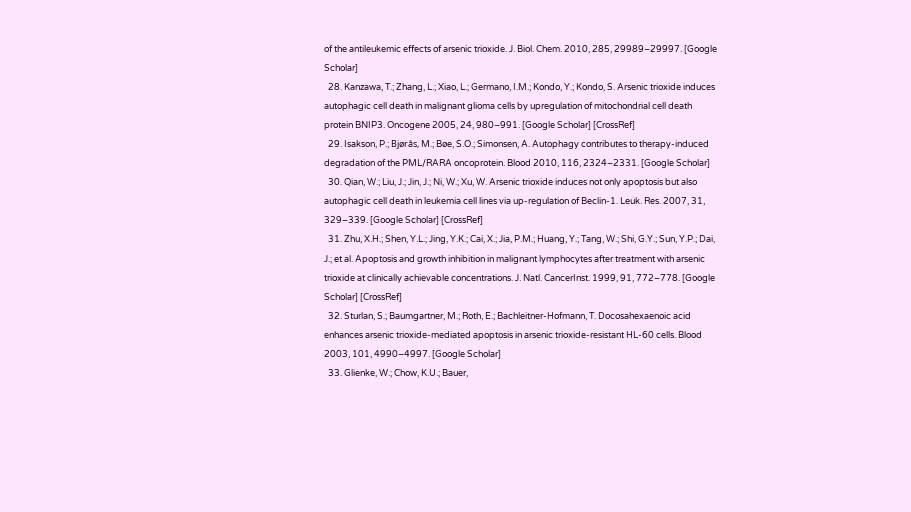of the antileukemic effects of arsenic trioxide. J. Biol. Chem. 2010, 285, 29989–29997. [Google Scholar]
  28. Kanzawa, T.; Zhang, L.; Xiao, L.; Germano, I.M.; Kondo, Y.; Kondo, S. Arsenic trioxide induces autophagic cell death in malignant glioma cells by upregulation of mitochondrial cell death protein BNIP3. Oncogene 2005, 24, 980–991. [Google Scholar] [CrossRef]
  29. Isakson, P.; Bjørås, M.; Bøe, S.O.; Simonsen, A. Autophagy contributes to therapy-induced degradation of the PML/RARA oncoprotein. Blood 2010, 116, 2324–2331. [Google Scholar]
  30. Qian, W.; Liu, J.; Jin, J.; Ni, W.; Xu, W. Arsenic trioxide induces not only apoptosis but also autophagic cell death in leukemia cell lines via up-regulation of Beclin-1. Leuk. Res. 2007, 31, 329–339. [Google Scholar] [CrossRef]
  31. Zhu, X.H.; Shen, Y.L.; Jing, Y.K.; Cai, X.; Jia, P.M.; Huang, Y.; Tang, W.; Shi, G.Y.; Sun, Y.P.; Dai, J.; et al. Apoptosis and growth inhibition in malignant lymphocytes after treatment with arsenic trioxide at clinically achievable concentrations. J. Natl. CancerInst. 1999, 91, 772–778. [Google Scholar] [CrossRef]
  32. Sturlan, S.; Baumgartner, M.; Roth, E.; Bachleitner-Hofmann, T. Docosahexaenoic acid enhances arsenic trioxide-mediated apoptosis in arsenic trioxide-resistant HL-60 cells. Blood 2003, 101, 4990–4997. [Google Scholar]
  33. Glienke, W.; Chow, K.U.; Bauer,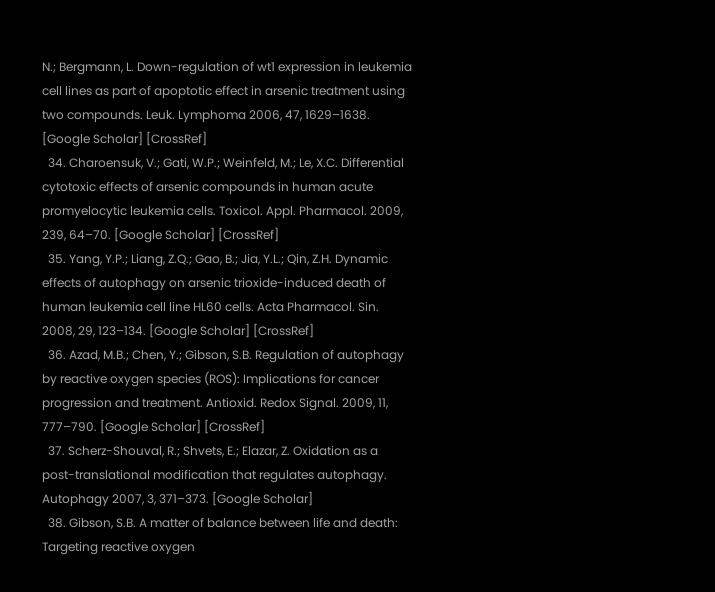N.; Bergmann, L. Down-regulation of wt1 expression in leukemia cell lines as part of apoptotic effect in arsenic treatment using two compounds. Leuk. Lymphoma 2006, 47, 1629–1638. [Google Scholar] [CrossRef]
  34. Charoensuk, V.; Gati, W.P.; Weinfeld, M.; Le, X.C. Differential cytotoxic effects of arsenic compounds in human acute promyelocytic leukemia cells. Toxicol. Appl. Pharmacol. 2009, 239, 64–70. [Google Scholar] [CrossRef]
  35. Yang, Y.P.; Liang, Z.Q.; Gao, B.; Jia, Y.L.; Qin, Z.H. Dynamic effects of autophagy on arsenic trioxide-induced death of human leukemia cell line HL60 cells. Acta Pharmacol. Sin. 2008, 29, 123–134. [Google Scholar] [CrossRef]
  36. Azad, M.B.; Chen, Y.; Gibson, S.B. Regulation of autophagy by reactive oxygen species (ROS): Implications for cancer progression and treatment. Antioxid. Redox Signal. 2009, 11, 777–790. [Google Scholar] [CrossRef]
  37. Scherz-Shouval, R.; Shvets, E.; Elazar, Z. Oxidation as a post-translational modification that regulates autophagy. Autophagy 2007, 3, 371–373. [Google Scholar]
  38. Gibson, S.B. A matter of balance between life and death: Targeting reactive oxygen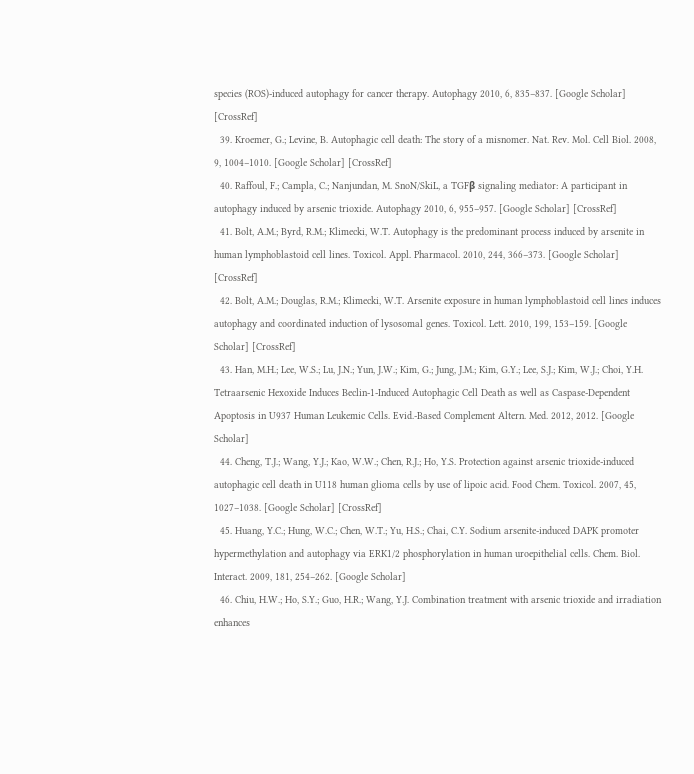species (ROS)-induced autophagy for cancer therapy. Autophagy 2010, 6, 835–837. [Google Scholar] [CrossRef]
  39. Kroemer, G.; Levine, B. Autophagic cell death: The story of a misnomer. Nat. Rev. Mol. Cell Biol. 2008, 9, 1004–1010. [Google Scholar] [CrossRef]
  40. Raffoul, F.; Campla, C.; Nanjundan, M. SnoN/SkiL, a TGFβ signaling mediator: A participant in autophagy induced by arsenic trioxide. Autophagy 2010, 6, 955–957. [Google Scholar] [CrossRef]
  41. Bolt, A.M.; Byrd, R.M.; Klimecki, W.T. Autophagy is the predominant process induced by arsenite in human lymphoblastoid cell lines. Toxicol. Appl. Pharmacol. 2010, 244, 366–373. [Google Scholar] [CrossRef]
  42. Bolt, A.M.; Douglas, R.M.; Klimecki, W.T. Arsenite exposure in human lymphoblastoid cell lines induces autophagy and coordinated induction of lysosomal genes. Toxicol. Lett. 2010, 199, 153–159. [Google Scholar] [CrossRef]
  43. Han, M.H.; Lee, W.S.; Lu, J.N.; Yun, J.W.; Kim, G.; Jung, J.M.; Kim, G.Y.; Lee, S.J.; Kim, W.J.; Choi, Y.H. Tetraarsenic Hexoxide Induces Beclin-1-Induced Autophagic Cell Death as well as Caspase-Dependent Apoptosis in U937 Human Leukemic Cells. Evid.-Based Complement Altern. Med. 2012, 2012. [Google Scholar]
  44. Cheng, T.J.; Wang, Y.J.; Kao, W.W.; Chen, R.J.; Ho, Y.S. Protection against arsenic trioxide-induced autophagic cell death in U118 human glioma cells by use of lipoic acid. Food Chem. Toxicol. 2007, 45, 1027–1038. [Google Scholar] [CrossRef]
  45. Huang, Y.C.; Hung, W.C.; Chen, W.T.; Yu, H.S.; Chai, C.Y. Sodium arsenite-induced DAPK promoter hypermethylation and autophagy via ERK1/2 phosphorylation in human uroepithelial cells. Chem. Biol. Interact. 2009, 181, 254–262. [Google Scholar]
  46. Chiu, H.W.; Ho, S.Y.; Guo, H.R.; Wang, Y.J. Combination treatment with arsenic trioxide and irradiation enhances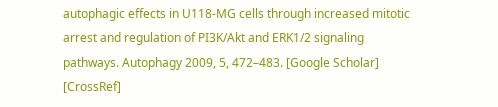autophagic effects in U118-MG cells through increased mitotic arrest and regulation of PI3K/Akt and ERK1/2 signaling pathways. Autophagy 2009, 5, 472–483. [Google Scholar] [CrossRef]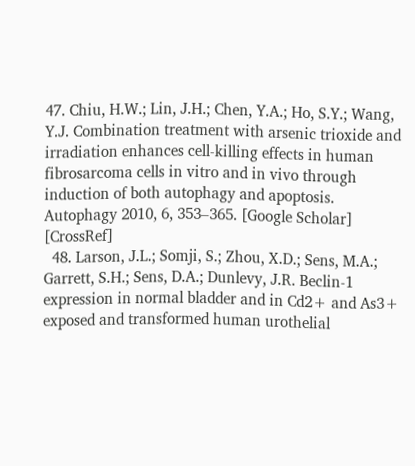47. Chiu, H.W.; Lin, J.H.; Chen, Y.A.; Ho, S.Y.; Wang, Y.J. Combination treatment with arsenic trioxide and irradiation enhances cell-killing effects in human fibrosarcoma cells in vitro and in vivo through induction of both autophagy and apoptosis. Autophagy 2010, 6, 353–365. [Google Scholar] [CrossRef]
  48. Larson, J.L.; Somji, S.; Zhou, X.D.; Sens, M.A.; Garrett, S.H.; Sens, D.A.; Dunlevy, J.R. Beclin-1 expression in normal bladder and in Cd2+ and As3+ exposed and transformed human urothelial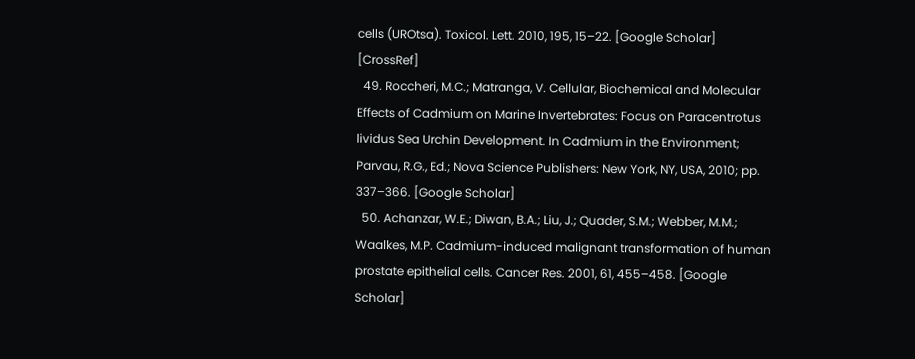cells (UROtsa). Toxicol. Lett. 2010, 195, 15–22. [Google Scholar] [CrossRef]
  49. Roccheri, M.C.; Matranga, V. Cellular, Biochemical and Molecular Effects of Cadmium on Marine Invertebrates: Focus on Paracentrotus lividus Sea Urchin Development. In Cadmium in the Environment; Parvau, R.G., Ed.; Nova Science Publishers: New York, NY, USA, 2010; pp. 337–366. [Google Scholar]
  50. Achanzar, W.E.; Diwan, B.A.; Liu, J.; Quader, S.M.; Webber, M.M.; Waalkes, M.P. Cadmium-induced malignant transformation of human prostate epithelial cells. Cancer Res. 2001, 61, 455–458. [Google Scholar]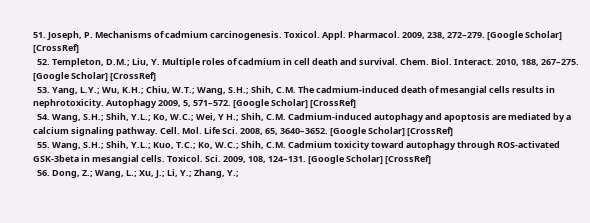51. Joseph, P. Mechanisms of cadmium carcinogenesis. Toxicol. Appl. Pharmacol. 2009, 238, 272–279. [Google Scholar] [CrossRef]
  52. Templeton, D.M.; Liu, Y. Multiple roles of cadmium in cell death and survival. Chem. Biol. Interact. 2010, 188, 267–275. [Google Scholar] [CrossRef]
  53. Yang, L.Y.; Wu, K.H.; Chiu, W.T.; Wang, S.H.; Shih, C.M. The cadmium-induced death of mesangial cells results in nephrotoxicity. Autophagy 2009, 5, 571–572. [Google Scholar] [CrossRef]
  54. Wang, S.H.; Shih, Y.L.; Ko, W.C.; Wei, Y H.; Shih, C.M. Cadmium-induced autophagy and apoptosis are mediated by a calcium signaling pathway. Cell. Mol. Life Sci. 2008, 65, 3640–3652. [Google Scholar] [CrossRef]
  55. Wang, S.H.; Shih, Y.L.; Kuo, T.C.; Ko, W.C.; Shih, C.M. Cadmium toxicity toward autophagy through ROS-activated GSK-3beta in mesangial cells. Toxicol. Sci. 2009, 108, 124–131. [Google Scholar] [CrossRef]
  56. Dong, Z.; Wang, L.; Xu, J.; Li, Y.; Zhang, Y.;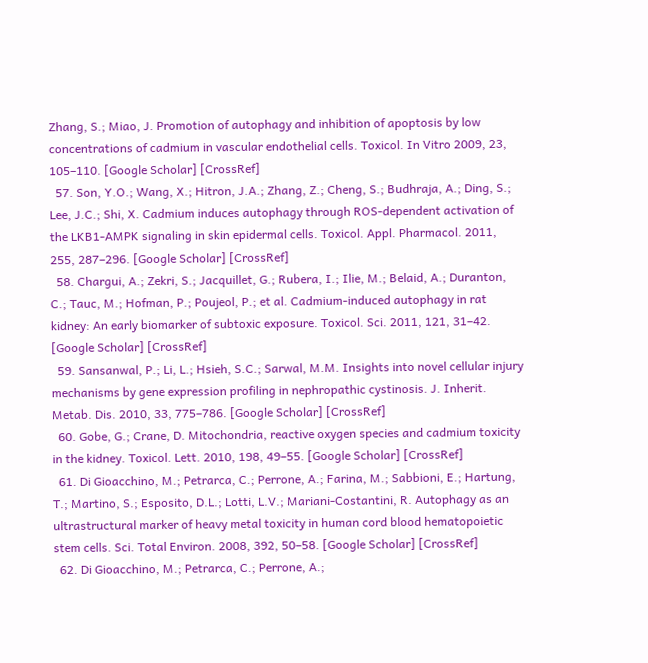Zhang, S.; Miao, J. Promotion of autophagy and inhibition of apoptosis by low concentrations of cadmium in vascular endothelial cells. Toxicol. In Vitro 2009, 23, 105–110. [Google Scholar] [CrossRef]
  57. Son, Y.O.; Wang, X.; Hitron, J.A.; Zhang, Z.; Cheng, S.; Budhraja, A.; Ding, S.; Lee, J.C.; Shi, X. Cadmium induces autophagy through ROS-dependent activation of the LKB1-AMPK signaling in skin epidermal cells. Toxicol. Appl. Pharmacol. 2011, 255, 287–296. [Google Scholar] [CrossRef]
  58. Chargui, A.; Zekri, S.; Jacquillet, G.; Rubera, I.; Ilie, M.; Belaid, A.; Duranton, C.; Tauc, M.; Hofman, P.; Poujeol, P.; et al. Cadmium-induced autophagy in rat kidney: An early biomarker of subtoxic exposure. Toxicol. Sci. 2011, 121, 31–42. [Google Scholar] [CrossRef]
  59. Sansanwal, P.; Li, L.; Hsieh, S.C.; Sarwal, M.M. Insights into novel cellular injury mechanisms by gene expression profiling in nephropathic cystinosis. J. Inherit. Metab. Dis. 2010, 33, 775–786. [Google Scholar] [CrossRef]
  60. Gobe, G.; Crane, D. Mitochondria, reactive oxygen species and cadmium toxicity in the kidney. Toxicol. Lett. 2010, 198, 49–55. [Google Scholar] [CrossRef]
  61. Di Gioacchino, M.; Petrarca, C.; Perrone, A.; Farina, M.; Sabbioni, E.; Hartung, T.; Martino, S.; Esposito, D.L.; Lotti, L.V.; Mariani-Costantini, R. Autophagy as an ultrastructural marker of heavy metal toxicity in human cord blood hematopoietic stem cells. Sci. Total Environ. 2008, 392, 50–58. [Google Scholar] [CrossRef]
  62. Di Gioacchino, M.; Petrarca, C.; Perrone, A.;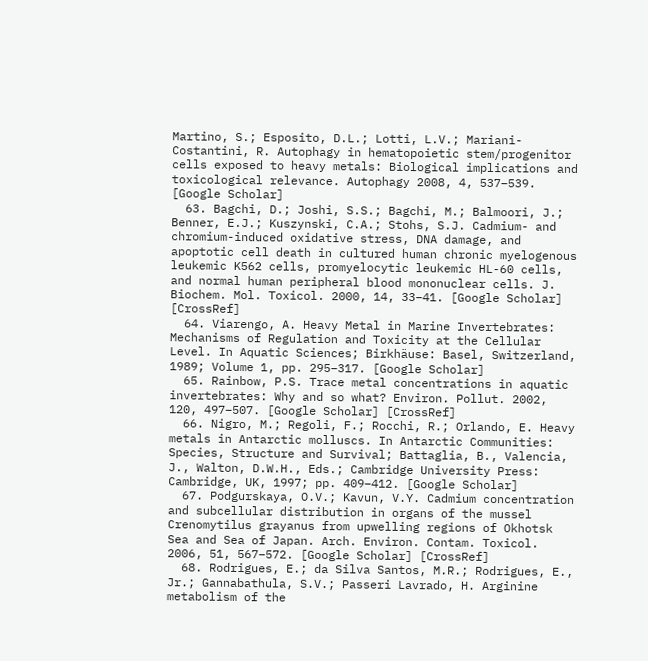Martino, S.; Esposito, D.L.; Lotti, L.V.; Mariani-Costantini, R. Autophagy in hematopoietic stem/progenitor cells exposed to heavy metals: Biological implications and toxicological relevance. Autophagy 2008, 4, 537–539. [Google Scholar]
  63. Bagchi, D.; Joshi, S.S.; Bagchi, M.; Balmoori, J.; Benner, E.J.; Kuszynski, C.A.; Stohs, S.J. Cadmium- and chromium-induced oxidative stress, DNA damage, and apoptotic cell death in cultured human chronic myelogenous leukemic K562 cells, promyelocytic leukemic HL-60 cells, and normal human peripheral blood mononuclear cells. J. Biochem. Mol. Toxicol. 2000, 14, 33–41. [Google Scholar] [CrossRef]
  64. Viarengo, A. Heavy Metal in Marine Invertebrates: Mechanisms of Regulation and Toxicity at the Cellular Level. In Aquatic Sciences; Birkhäuse: Basel, Switzerland, 1989; Volume 1, pp. 295–317. [Google Scholar]
  65. Rainbow, P.S. Trace metal concentrations in aquatic invertebrates: Why and so what? Environ. Pollut. 2002, 120, 497–507. [Google Scholar] [CrossRef]
  66. Nigro, M.; Regoli, F.; Rocchi, R.; Orlando, E. Heavy metals in Antarctic molluscs. In Antarctic Communities: Species, Structure and Survival; Battaglia, B., Valencia, J., Walton, D.W.H., Eds.; Cambridge University Press: Cambridge, UK, 1997; pp. 409–412. [Google Scholar]
  67. Podgurskaya, O.V.; Kavun, V.Y. Cadmium concentration and subcellular distribution in organs of the mussel Crenomytilus grayanus from upwelling regions of Okhotsk Sea and Sea of Japan. Arch. Environ. Contam. Toxicol. 2006, 51, 567–572. [Google Scholar] [CrossRef]
  68. Rodrigues, E.; da Silva Santos, M.R.; Rodrigues, E., Jr.; Gannabathula, S.V.; Passeri Lavrado, H. Arginine metabolism of the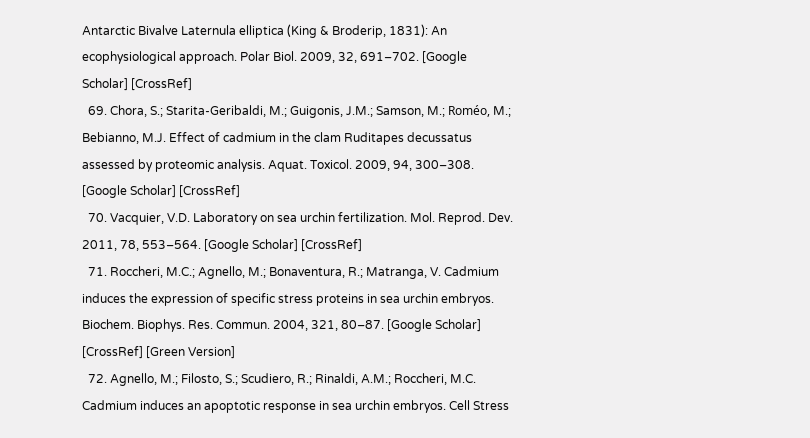Antarctic Bivalve Laternula elliptica (King & Broderip, 1831): An ecophysiological approach. Polar Biol. 2009, 32, 691–702. [Google Scholar] [CrossRef]
  69. Chora, S.; Starita-Geribaldi, M.; Guigonis, J.M.; Samson, M.; Roméo, M.; Bebianno, M.J. Effect of cadmium in the clam Ruditapes decussatus assessed by proteomic analysis. Aquat. Toxicol. 2009, 94, 300–308. [Google Scholar] [CrossRef]
  70. Vacquier, V.D. Laboratory on sea urchin fertilization. Mol. Reprod. Dev. 2011, 78, 553–564. [Google Scholar] [CrossRef]
  71. Roccheri, M.C.; Agnello, M.; Bonaventura, R.; Matranga, V. Cadmium induces the expression of specific stress proteins in sea urchin embryos. Biochem. Biophys. Res. Commun. 2004, 321, 80–87. [Google Scholar] [CrossRef] [Green Version]
  72. Agnello, M.; Filosto, S.; Scudiero, R.; Rinaldi, A.M.; Roccheri, M.C. Cadmium induces an apoptotic response in sea urchin embryos. Cell Stress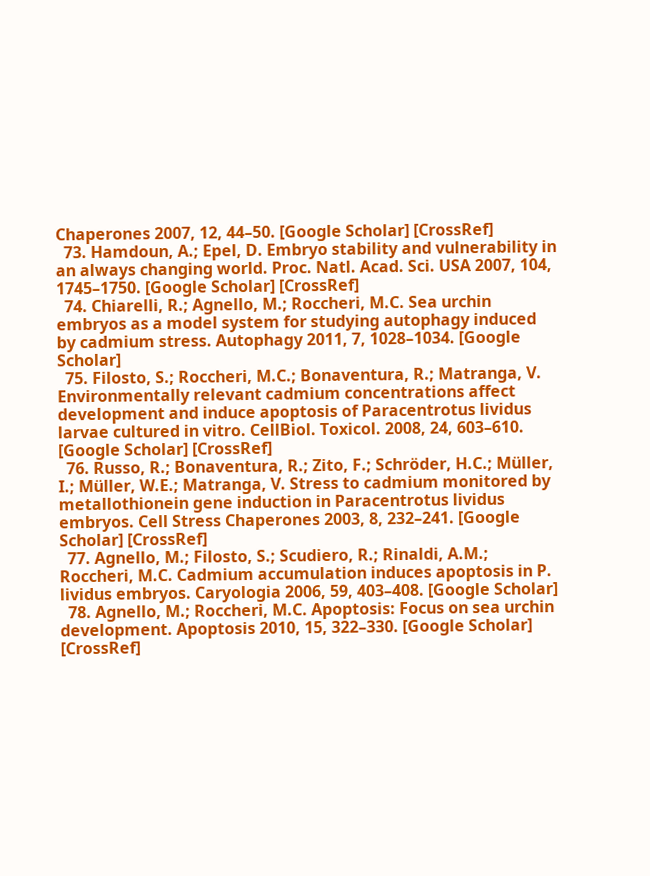Chaperones 2007, 12, 44–50. [Google Scholar] [CrossRef]
  73. Hamdoun, A.; Epel, D. Embryo stability and vulnerability in an always changing world. Proc. Natl. Acad. Sci. USA 2007, 104, 1745–1750. [Google Scholar] [CrossRef]
  74. Chiarelli, R.; Agnello, M.; Roccheri, M.C. Sea urchin embryos as a model system for studying autophagy induced by cadmium stress. Autophagy 2011, 7, 1028–1034. [Google Scholar]
  75. Filosto, S.; Roccheri, M.C.; Bonaventura, R.; Matranga, V. Environmentally relevant cadmium concentrations affect development and induce apoptosis of Paracentrotus lividus larvae cultured in vitro. CellBiol. Toxicol. 2008, 24, 603–610. [Google Scholar] [CrossRef]
  76. Russo, R.; Bonaventura, R.; Zito, F.; Schröder, H.C.; Müller, I.; Müller, W.E.; Matranga, V. Stress to cadmium monitored by metallothionein gene induction in Paracentrotus lividus embryos. Cell Stress Chaperones 2003, 8, 232–241. [Google Scholar] [CrossRef]
  77. Agnello, M.; Filosto, S.; Scudiero, R.; Rinaldi, A.M.; Roccheri, M.C. Cadmium accumulation induces apoptosis in P. lividus embryos. Caryologia 2006, 59, 403–408. [Google Scholar]
  78. Agnello, M.; Roccheri, M.C. Apoptosis: Focus on sea urchin development. Apoptosis 2010, 15, 322–330. [Google Scholar] [CrossRef]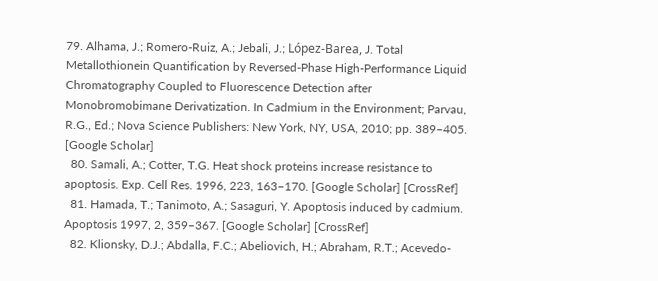79. Alhama, J.; Romero-Ruiz, A.; Jebali, J.; López-Barea, J. Total Metallothionein Quantification by Reversed-Phase High-Performance Liquid Chromatography Coupled to Fluorescence Detection after Monobromobimane Derivatization. In Cadmium in the Environment; Parvau, R.G., Ed.; Nova Science Publishers: New York, NY, USA, 2010; pp. 389–405. [Google Scholar]
  80. Samali, A.; Cotter, T.G. Heat shock proteins increase resistance to apoptosis. Exp. Cell Res. 1996, 223, 163–170. [Google Scholar] [CrossRef]
  81. Hamada, T.; Tanimoto, A.; Sasaguri, Y. Apoptosis induced by cadmium. Apoptosis 1997, 2, 359–367. [Google Scholar] [CrossRef]
  82. Klionsky, D.J.; Abdalla, F.C.; Abeliovich, H.; Abraham, R.T.; Acevedo-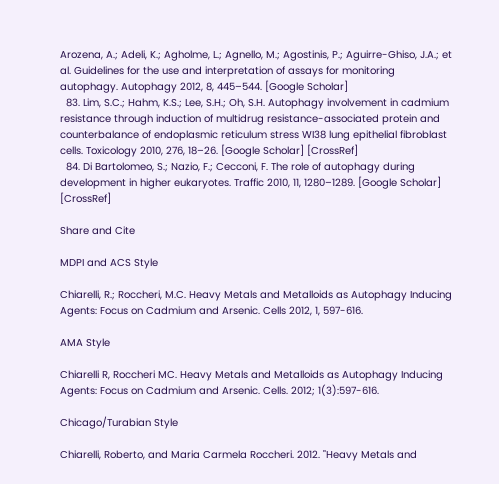Arozena, A.; Adeli, K.; Agholme, L.; Agnello, M.; Agostinis, P.; Aguirre-Ghiso, J.A.; et al. Guidelines for the use and interpretation of assays for monitoring autophagy. Autophagy 2012, 8, 445–544. [Google Scholar]
  83. Lim, S.C.; Hahm, K.S.; Lee, S.H.; Oh, S.H. Autophagy involvement in cadmium resistance through induction of multidrug resistance-associated protein and counterbalance of endoplasmic reticulum stress WI38 lung epithelial fibroblast cells. Toxicology 2010, 276, 18–26. [Google Scholar] [CrossRef]
  84. Di Bartolomeo, S.; Nazio, F.; Cecconi, F. The role of autophagy during development in higher eukaryotes. Traffic 2010, 11, 1280–1289. [Google Scholar] [CrossRef]

Share and Cite

MDPI and ACS Style

Chiarelli, R.; Roccheri, M.C. Heavy Metals and Metalloids as Autophagy Inducing Agents: Focus on Cadmium and Arsenic. Cells 2012, 1, 597-616.

AMA Style

Chiarelli R, Roccheri MC. Heavy Metals and Metalloids as Autophagy Inducing Agents: Focus on Cadmium and Arsenic. Cells. 2012; 1(3):597-616.

Chicago/Turabian Style

Chiarelli, Roberto, and Maria Carmela Roccheri. 2012. "Heavy Metals and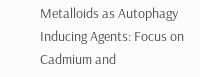Metalloids as Autophagy Inducing Agents: Focus on Cadmium and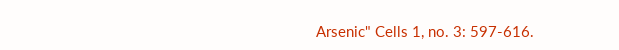Arsenic" Cells 1, no. 3: 597-616.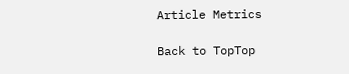Article Metrics

Back to TopTop